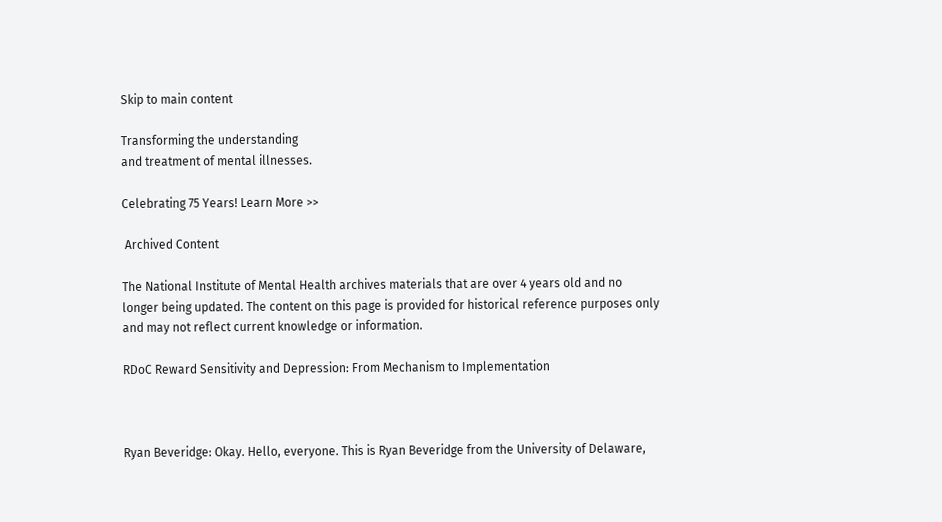Skip to main content

Transforming the understanding
and treatment of mental illnesses.

Celebrating 75 Years! Learn More >>

 Archived Content

The National Institute of Mental Health archives materials that are over 4 years old and no longer being updated. The content on this page is provided for historical reference purposes only and may not reflect current knowledge or information.

RDoC Reward Sensitivity and Depression: From Mechanism to Implementation



Ryan Beveridge: Okay. Hello, everyone. This is Ryan Beveridge from the University of Delaware,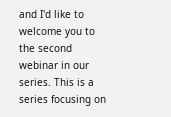and I'd like to welcome you to the second webinar in our series. This is a series focusing on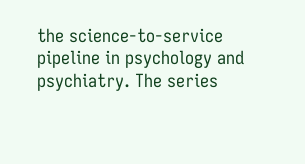the science-to-service pipeline in psychology and psychiatry. The series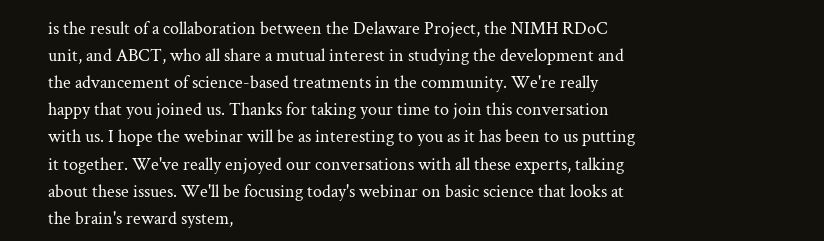is the result of a collaboration between the Delaware Project, the NIMH RDoC unit, and ABCT, who all share a mutual interest in studying the development and the advancement of science-based treatments in the community. We're really happy that you joined us. Thanks for taking your time to join this conversation with us. I hope the webinar will be as interesting to you as it has been to us putting it together. We've really enjoyed our conversations with all these experts, talking about these issues. We'll be focusing today's webinar on basic science that looks at the brain's reward system,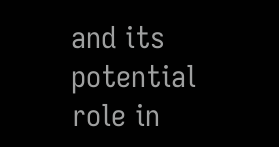and its potential role in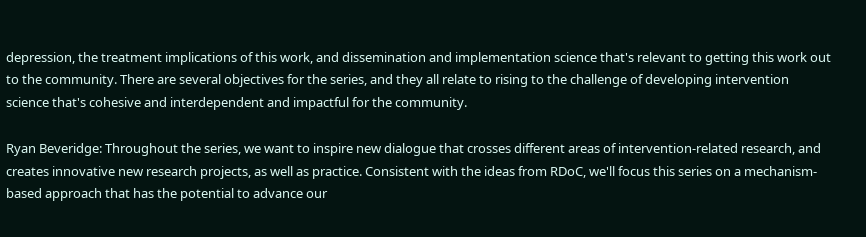depression, the treatment implications of this work, and dissemination and implementation science that's relevant to getting this work out to the community. There are several objectives for the series, and they all relate to rising to the challenge of developing intervention science that's cohesive and interdependent and impactful for the community.

Ryan Beveridge: Throughout the series, we want to inspire new dialogue that crosses different areas of intervention-related research, and creates innovative new research projects, as well as practice. Consistent with the ideas from RDoC, we'll focus this series on a mechanism-based approach that has the potential to advance our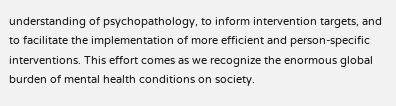understanding of psychopathology, to inform intervention targets, and to facilitate the implementation of more efficient and person-specific interventions. This effort comes as we recognize the enormous global burden of mental health conditions on society.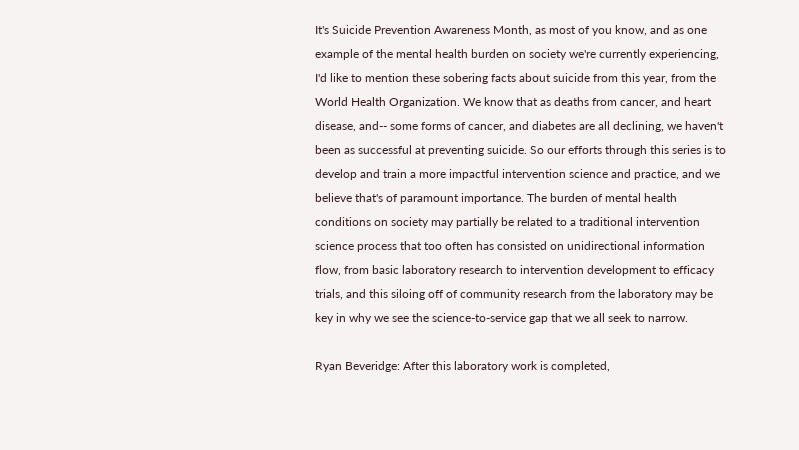It's Suicide Prevention Awareness Month, as most of you know, and as one example of the mental health burden on society we're currently experiencing, I'd like to mention these sobering facts about suicide from this year, from the World Health Organization. We know that as deaths from cancer, and heart disease, and-- some forms of cancer, and diabetes are all declining, we haven't been as successful at preventing suicide. So our efforts through this series is to develop and train a more impactful intervention science and practice, and we believe that's of paramount importance. The burden of mental health conditions on society may partially be related to a traditional intervention science process that too often has consisted on unidirectional information flow, from basic laboratory research to intervention development to efficacy trials, and this siloing off of community research from the laboratory may be key in why we see the science-to-service gap that we all seek to narrow.

Ryan Beveridge: After this laboratory work is completed,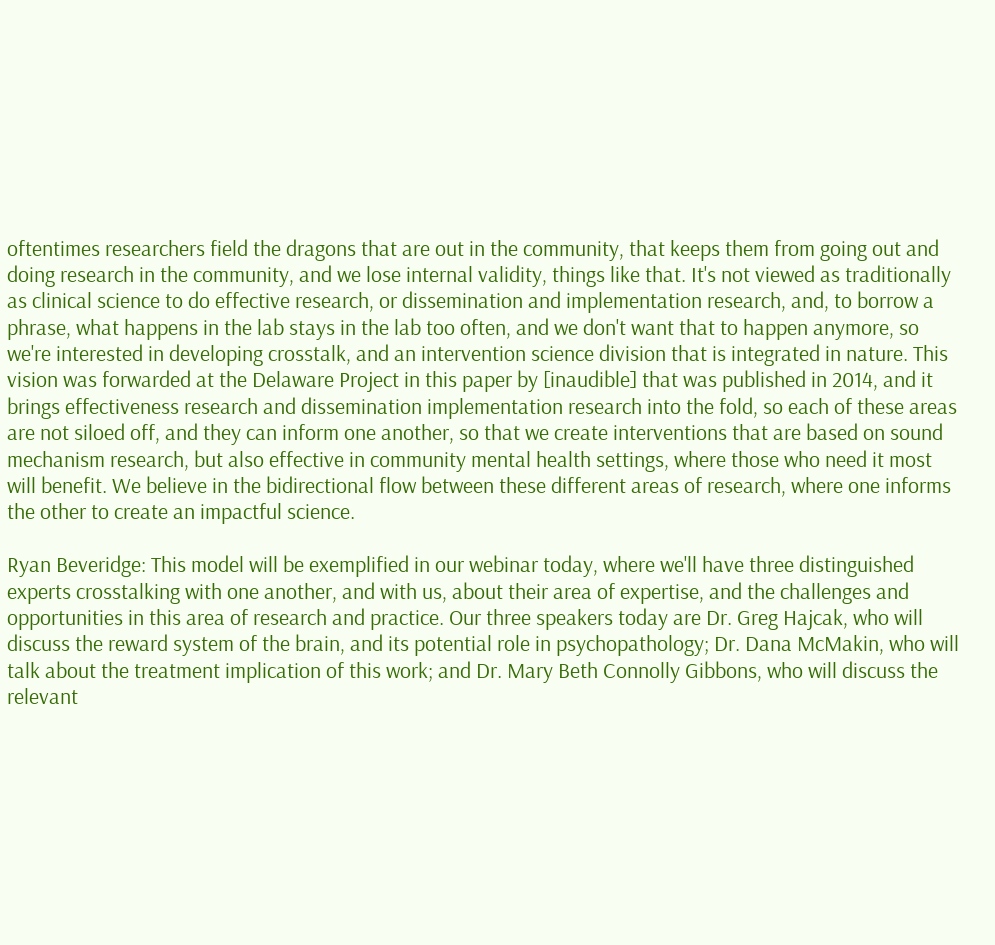oftentimes researchers field the dragons that are out in the community, that keeps them from going out and doing research in the community, and we lose internal validity, things like that. It's not viewed as traditionally as clinical science to do effective research, or dissemination and implementation research, and, to borrow a phrase, what happens in the lab stays in the lab too often, and we don't want that to happen anymore, so we're interested in developing crosstalk, and an intervention science division that is integrated in nature. This vision was forwarded at the Delaware Project in this paper by [inaudible] that was published in 2014, and it brings effectiveness research and dissemination implementation research into the fold, so each of these areas are not siloed off, and they can inform one another, so that we create interventions that are based on sound mechanism research, but also effective in community mental health settings, where those who need it most will benefit. We believe in the bidirectional flow between these different areas of research, where one informs the other to create an impactful science.

Ryan Beveridge: This model will be exemplified in our webinar today, where we'll have three distinguished experts crosstalking with one another, and with us, about their area of expertise, and the challenges and opportunities in this area of research and practice. Our three speakers today are Dr. Greg Hajcak, who will discuss the reward system of the brain, and its potential role in psychopathology; Dr. Dana McMakin, who will talk about the treatment implication of this work; and Dr. Mary Beth Connolly Gibbons, who will discuss the relevant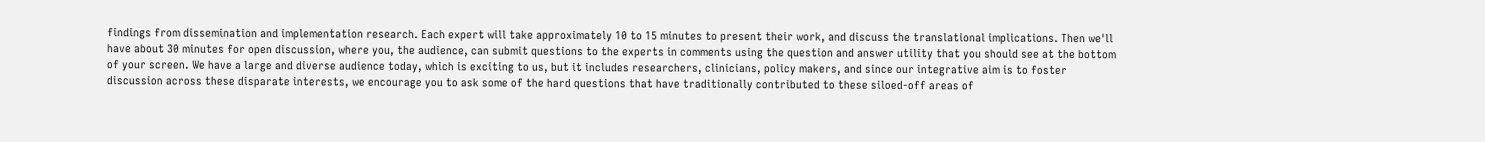findings from dissemination and implementation research. Each expert will take approximately 10 to 15 minutes to present their work, and discuss the translational implications. Then we'll have about 30 minutes for open discussion, where you, the audience, can submit questions to the experts in comments using the question and answer utility that you should see at the bottom of your screen. We have a large and diverse audience today, which is exciting to us, but it includes researchers, clinicians, policy makers, and since our integrative aim is to foster discussion across these disparate interests, we encourage you to ask some of the hard questions that have traditionally contributed to these siloed-off areas of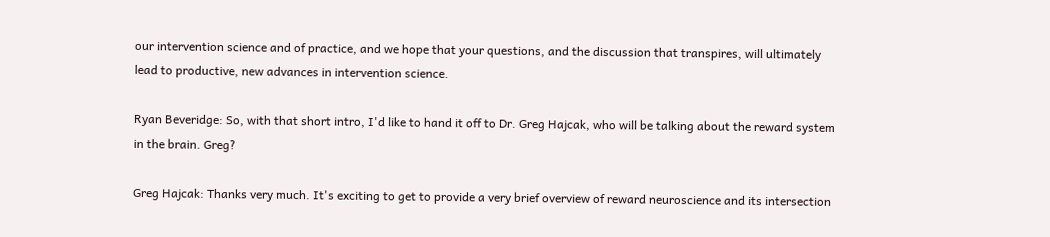our intervention science and of practice, and we hope that your questions, and the discussion that transpires, will ultimately lead to productive, new advances in intervention science.

Ryan Beveridge: So, with that short intro, I'd like to hand it off to Dr. Greg Hajcak, who will be talking about the reward system in the brain. Greg?

Greg Hajcak: Thanks very much. It's exciting to get to provide a very brief overview of reward neuroscience and its intersection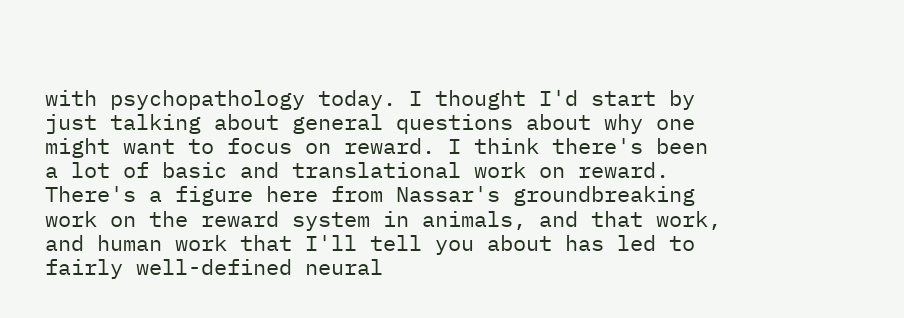with psychopathology today. I thought I'd start by just talking about general questions about why one might want to focus on reward. I think there's been a lot of basic and translational work on reward. There's a figure here from Nassar's groundbreaking work on the reward system in animals, and that work, and human work that I'll tell you about has led to fairly well-defined neural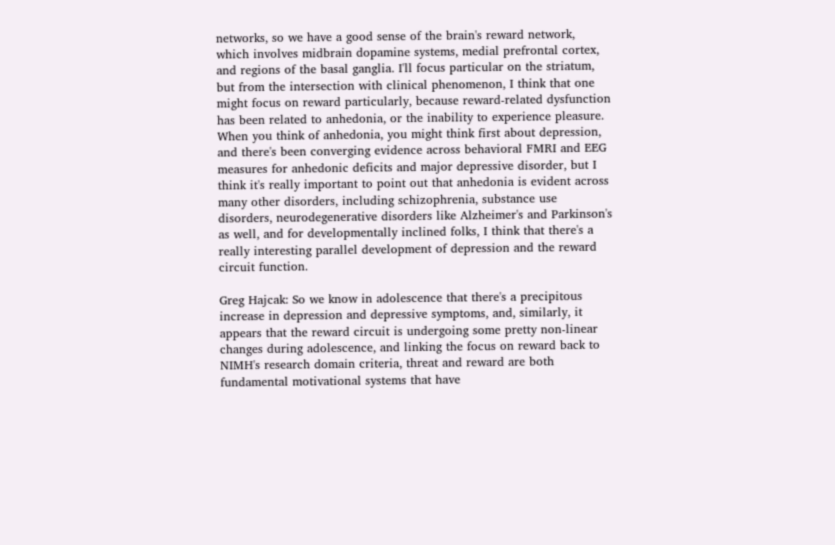networks, so we have a good sense of the brain's reward network, which involves midbrain dopamine systems, medial prefrontal cortex, and regions of the basal ganglia. I'll focus particular on the striatum, but from the intersection with clinical phenomenon, I think that one might focus on reward particularly, because reward-related dysfunction has been related to anhedonia, or the inability to experience pleasure. When you think of anhedonia, you might think first about depression, and there's been converging evidence across behavioral FMRI and EEG measures for anhedonic deficits and major depressive disorder, but I think it's really important to point out that anhedonia is evident across many other disorders, including schizophrenia, substance use disorders, neurodegenerative disorders like Alzheimer's and Parkinson's as well, and for developmentally inclined folks, I think that there's a really interesting parallel development of depression and the reward circuit function.

Greg Hajcak: So we know in adolescence that there's a precipitous increase in depression and depressive symptoms, and, similarly, it appears that the reward circuit is undergoing some pretty non-linear changes during adolescence, and linking the focus on reward back to NIMH's research domain criteria, threat and reward are both fundamental motivational systems that have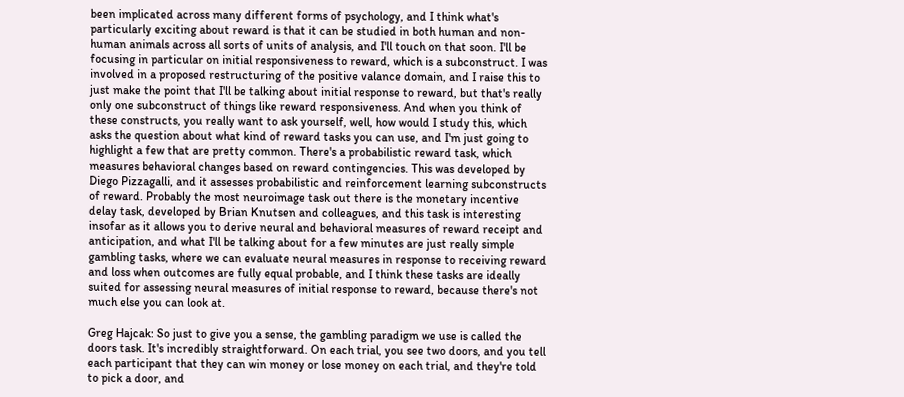been implicated across many different forms of psychology, and I think what's particularly exciting about reward is that it can be studied in both human and non-human animals across all sorts of units of analysis, and I'll touch on that soon. I'll be focusing in particular on initial responsiveness to reward, which is a subconstruct. I was involved in a proposed restructuring of the positive valance domain, and I raise this to just make the point that I'll be talking about initial response to reward, but that's really only one subconstruct of things like reward responsiveness. And when you think of these constructs, you really want to ask yourself, well, how would I study this, which asks the question about what kind of reward tasks you can use, and I'm just going to highlight a few that are pretty common. There's a probabilistic reward task, which measures behavioral changes based on reward contingencies. This was developed by Diego Pizzagalli, and it assesses probabilistic and reinforcement learning subconstructs of reward. Probably the most neuroimage task out there is the monetary incentive delay task, developed by Brian Knutsen and colleagues, and this task is interesting insofar as it allows you to derive neural and behavioral measures of reward receipt and anticipation, and what I'll be talking about for a few minutes are just really simple gambling tasks, where we can evaluate neural measures in response to receiving reward and loss when outcomes are fully equal probable, and I think these tasks are ideally suited for assessing neural measures of initial response to reward, because there's not much else you can look at.

Greg Hajcak: So just to give you a sense, the gambling paradigm we use is called the doors task. It's incredibly straightforward. On each trial, you see two doors, and you tell each participant that they can win money or lose money on each trial, and they're told to pick a door, and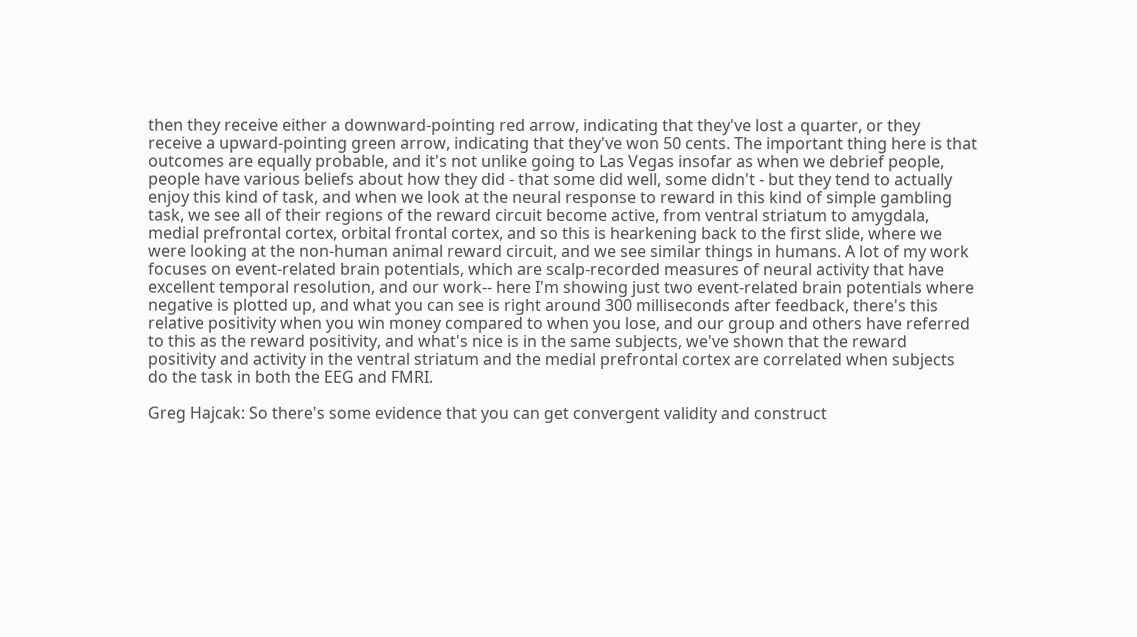then they receive either a downward-pointing red arrow, indicating that they've lost a quarter, or they receive a upward-pointing green arrow, indicating that they've won 50 cents. The important thing here is that outcomes are equally probable, and it's not unlike going to Las Vegas insofar as when we debrief people, people have various beliefs about how they did - that some did well, some didn't - but they tend to actually enjoy this kind of task, and when we look at the neural response to reward in this kind of simple gambling task, we see all of their regions of the reward circuit become active, from ventral striatum to amygdala, medial prefrontal cortex, orbital frontal cortex, and so this is hearkening back to the first slide, where we were looking at the non-human animal reward circuit, and we see similar things in humans. A lot of my work focuses on event-related brain potentials, which are scalp-recorded measures of neural activity that have excellent temporal resolution, and our work-- here I'm showing just two event-related brain potentials where negative is plotted up, and what you can see is right around 300 milliseconds after feedback, there's this relative positivity when you win money compared to when you lose, and our group and others have referred to this as the reward positivity, and what's nice is in the same subjects, we've shown that the reward positivity and activity in the ventral striatum and the medial prefrontal cortex are correlated when subjects do the task in both the EEG and FMRI.

Greg Hajcak: So there's some evidence that you can get convergent validity and construct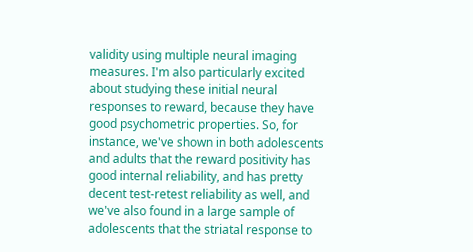validity using multiple neural imaging measures. I'm also particularly excited about studying these initial neural responses to reward, because they have good psychometric properties. So, for instance, we've shown in both adolescents and adults that the reward positivity has good internal reliability, and has pretty decent test-retest reliability as well, and we've also found in a large sample of adolescents that the striatal response to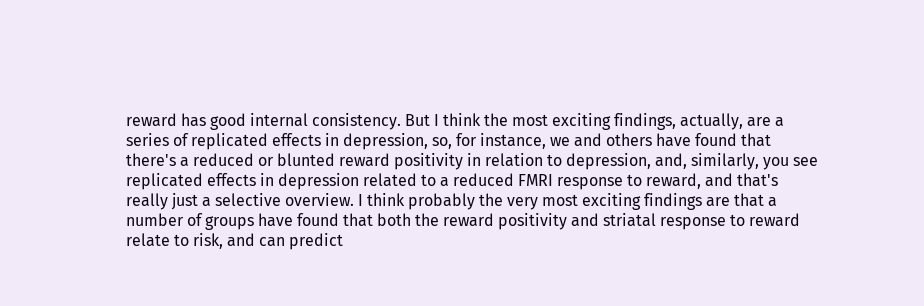reward has good internal consistency. But I think the most exciting findings, actually, are a series of replicated effects in depression, so, for instance, we and others have found that there's a reduced or blunted reward positivity in relation to depression, and, similarly, you see replicated effects in depression related to a reduced FMRI response to reward, and that's really just a selective overview. I think probably the very most exciting findings are that a number of groups have found that both the reward positivity and striatal response to reward relate to risk, and can predict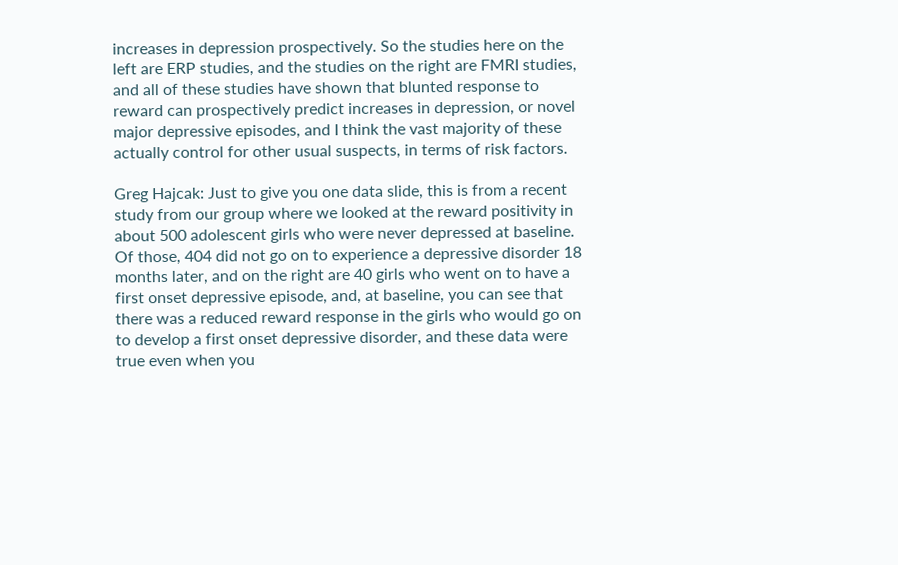increases in depression prospectively. So the studies here on the left are ERP studies, and the studies on the right are FMRI studies, and all of these studies have shown that blunted response to reward can prospectively predict increases in depression, or novel major depressive episodes, and I think the vast majority of these actually control for other usual suspects, in terms of risk factors.

Greg Hajcak: Just to give you one data slide, this is from a recent study from our group where we looked at the reward positivity in about 500 adolescent girls who were never depressed at baseline. Of those, 404 did not go on to experience a depressive disorder 18 months later, and on the right are 40 girls who went on to have a first onset depressive episode, and, at baseline, you can see that there was a reduced reward response in the girls who would go on to develop a first onset depressive disorder, and these data were true even when you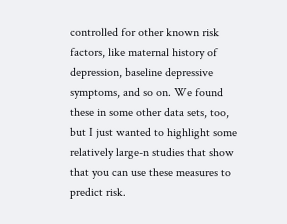controlled for other known risk factors, like maternal history of depression, baseline depressive symptoms, and so on. We found these in some other data sets, too, but I just wanted to highlight some relatively large-n studies that show that you can use these measures to predict risk.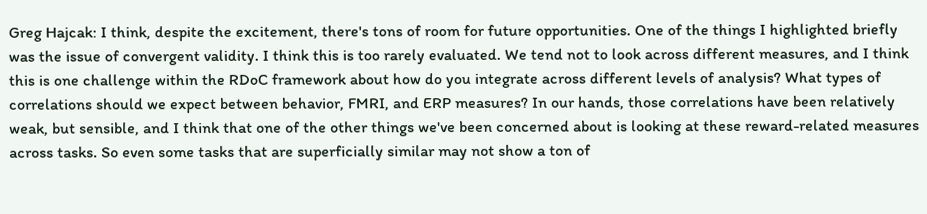Greg Hajcak: I think, despite the excitement, there's tons of room for future opportunities. One of the things I highlighted briefly was the issue of convergent validity. I think this is too rarely evaluated. We tend not to look across different measures, and I think this is one challenge within the RDoC framework about how do you integrate across different levels of analysis? What types of correlations should we expect between behavior, FMRI, and ERP measures? In our hands, those correlations have been relatively weak, but sensible, and I think that one of the other things we've been concerned about is looking at these reward-related measures across tasks. So even some tasks that are superficially similar may not show a ton of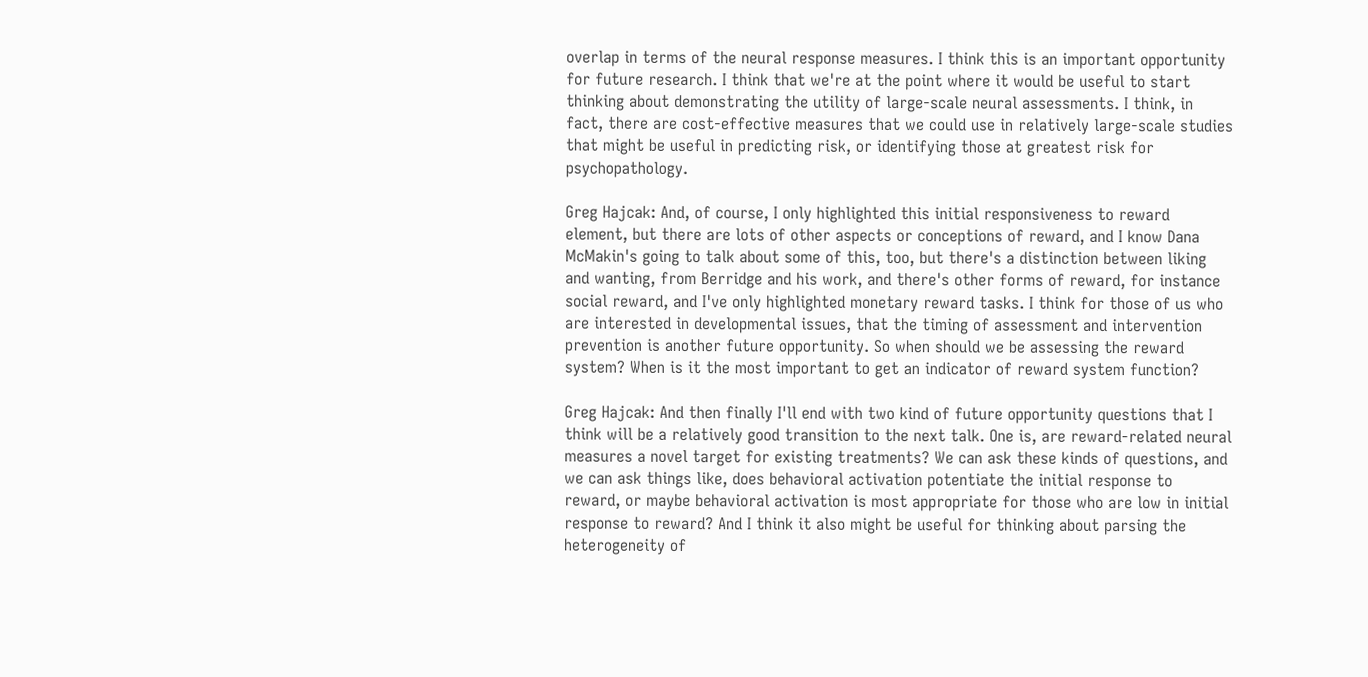overlap in terms of the neural response measures. I think this is an important opportunity for future research. I think that we're at the point where it would be useful to start thinking about demonstrating the utility of large-scale neural assessments. I think, in fact, there are cost-effective measures that we could use in relatively large-scale studies that might be useful in predicting risk, or identifying those at greatest risk for psychopathology.

Greg Hajcak: And, of course, I only highlighted this initial responsiveness to reward element, but there are lots of other aspects or conceptions of reward, and I know Dana McMakin's going to talk about some of this, too, but there's a distinction between liking and wanting, from Berridge and his work, and there's other forms of reward, for instance social reward, and I've only highlighted monetary reward tasks. I think for those of us who are interested in developmental issues, that the timing of assessment and intervention prevention is another future opportunity. So when should we be assessing the reward system? When is it the most important to get an indicator of reward system function?

Greg Hajcak: And then finally I'll end with two kind of future opportunity questions that I think will be a relatively good transition to the next talk. One is, are reward-related neural measures a novel target for existing treatments? We can ask these kinds of questions, and we can ask things like, does behavioral activation potentiate the initial response to reward, or maybe behavioral activation is most appropriate for those who are low in initial response to reward? And I think it also might be useful for thinking about parsing the heterogeneity of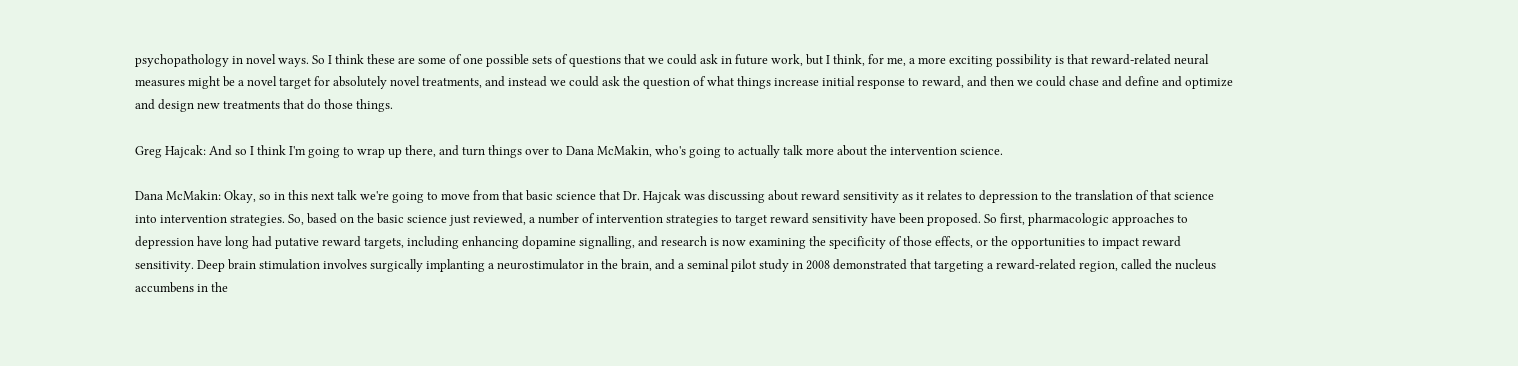psychopathology in novel ways. So I think these are some of one possible sets of questions that we could ask in future work, but I think, for me, a more exciting possibility is that reward-related neural measures might be a novel target for absolutely novel treatments, and instead we could ask the question of what things increase initial response to reward, and then we could chase and define and optimize and design new treatments that do those things.

Greg Hajcak: And so I think I'm going to wrap up there, and turn things over to Dana McMakin, who's going to actually talk more about the intervention science.

Dana McMakin: Okay, so in this next talk we're going to move from that basic science that Dr. Hajcak was discussing about reward sensitivity as it relates to depression to the translation of that science into intervention strategies. So, based on the basic science just reviewed, a number of intervention strategies to target reward sensitivity have been proposed. So first, pharmacologic approaches to depression have long had putative reward targets, including enhancing dopamine signalling, and research is now examining the specificity of those effects, or the opportunities to impact reward sensitivity. Deep brain stimulation involves surgically implanting a neurostimulator in the brain, and a seminal pilot study in 2008 demonstrated that targeting a reward-related region, called the nucleus accumbens in the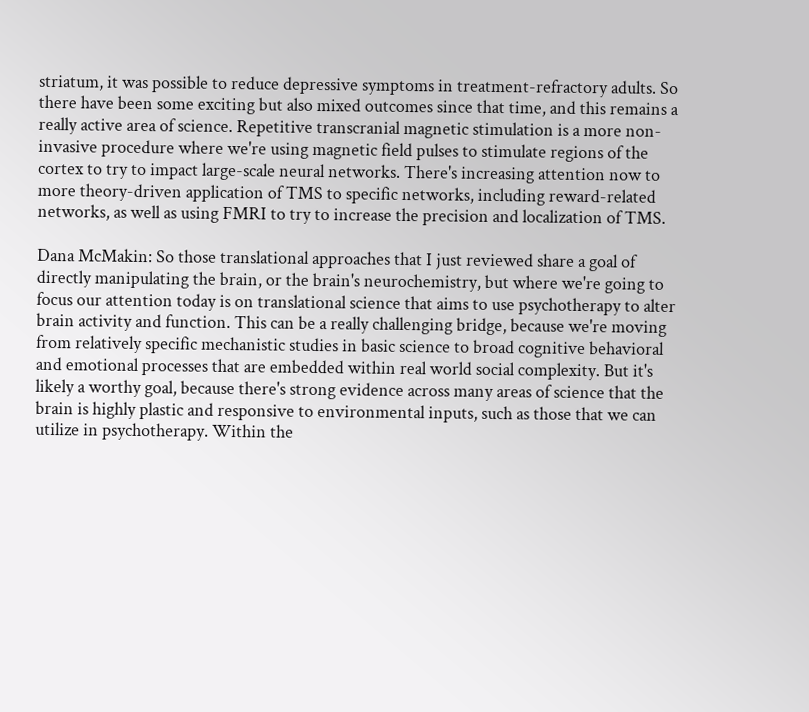striatum, it was possible to reduce depressive symptoms in treatment-refractory adults. So there have been some exciting but also mixed outcomes since that time, and this remains a really active area of science. Repetitive transcranial magnetic stimulation is a more non-invasive procedure where we're using magnetic field pulses to stimulate regions of the cortex to try to impact large-scale neural networks. There's increasing attention now to more theory-driven application of TMS to specific networks, including reward-related networks, as well as using FMRI to try to increase the precision and localization of TMS.

Dana McMakin: So those translational approaches that I just reviewed share a goal of directly manipulating the brain, or the brain's neurochemistry, but where we're going to focus our attention today is on translational science that aims to use psychotherapy to alter brain activity and function. This can be a really challenging bridge, because we're moving from relatively specific mechanistic studies in basic science to broad cognitive behavioral and emotional processes that are embedded within real world social complexity. But it's likely a worthy goal, because there's strong evidence across many areas of science that the brain is highly plastic and responsive to environmental inputs, such as those that we can utilize in psychotherapy. Within the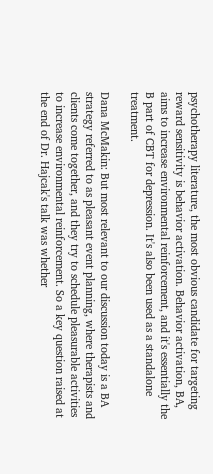psychotherapy literature, the most obvious candidate for targeting reward sensitivity is behavior activation. Behavior activation, BA, aims to increase environmental reinforcement, and it's essentially the B part of CBT for depression. It's also been used as a standalone treatment.

Dana McMakin: But most relevant to our discussion today is a BA strategy referred to as pleasant event planning, where therapists and clients come together, and they try to schedule pleasurable activities to increase environmental reinforcement. So a key question raised at the end of Dr. Hajcak's talk was whether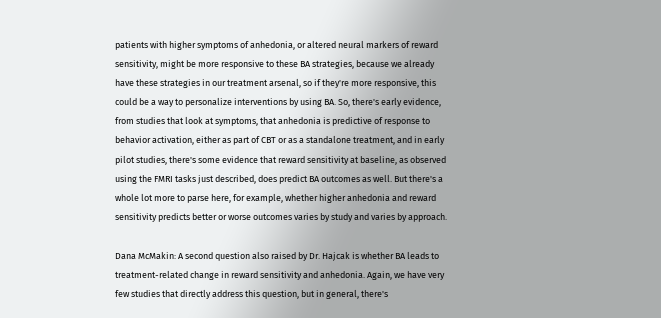patients with higher symptoms of anhedonia, or altered neural markers of reward sensitivity, might be more responsive to these BA strategies, because we already have these strategies in our treatment arsenal, so if they're more responsive, this could be a way to personalize interventions by using BA. So, there's early evidence, from studies that look at symptoms, that anhedonia is predictive of response to behavior activation, either as part of CBT or as a standalone treatment, and in early pilot studies, there's some evidence that reward sensitivity at baseline, as observed using the FMRI tasks just described, does predict BA outcomes as well. But there's a whole lot more to parse here, for example, whether higher anhedonia and reward sensitivity predicts better or worse outcomes varies by study and varies by approach.

Dana McMakin: A second question also raised by Dr. Hajcak is whether BA leads to treatment-related change in reward sensitivity and anhedonia. Again, we have very few studies that directly address this question, but in general, there's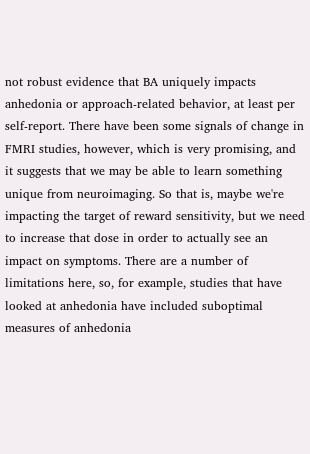not robust evidence that BA uniquely impacts anhedonia or approach-related behavior, at least per self-report. There have been some signals of change in FMRI studies, however, which is very promising, and it suggests that we may be able to learn something unique from neuroimaging. So that is, maybe we're impacting the target of reward sensitivity, but we need to increase that dose in order to actually see an impact on symptoms. There are a number of limitations here, so, for example, studies that have looked at anhedonia have included suboptimal measures of anhedonia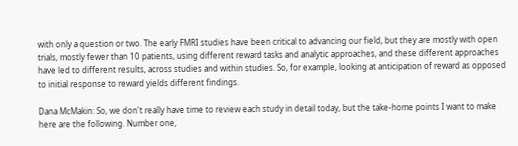with only a question or two. The early FMRI studies have been critical to advancing our field, but they are mostly with open trials, mostly fewer than 10 patients, using different reward tasks and analytic approaches, and these different approaches have led to different results, across studies and within studies. So, for example, looking at anticipation of reward as opposed to initial response to reward yields different findings.

Dana McMakin: So, we don't really have time to review each study in detail today, but the take-home points I want to make here are the following. Number one,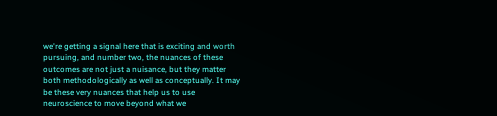we're getting a signal here that is exciting and worth pursuing, and number two, the nuances of these outcomes are not just a nuisance, but they matter both methodologically as well as conceptually. It may be these very nuances that help us to use neuroscience to move beyond what we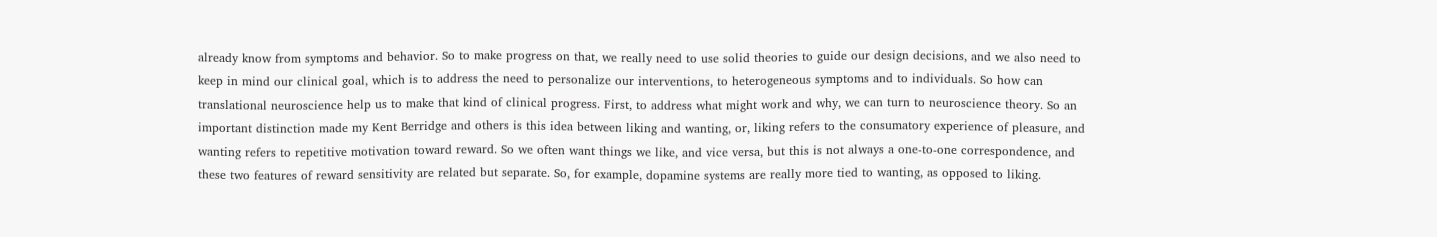already know from symptoms and behavior. So to make progress on that, we really need to use solid theories to guide our design decisions, and we also need to keep in mind our clinical goal, which is to address the need to personalize our interventions, to heterogeneous symptoms and to individuals. So how can translational neuroscience help us to make that kind of clinical progress. First, to address what might work and why, we can turn to neuroscience theory. So an important distinction made my Kent Berridge and others is this idea between liking and wanting, or, liking refers to the consumatory experience of pleasure, and wanting refers to repetitive motivation toward reward. So we often want things we like, and vice versa, but this is not always a one-to-one correspondence, and these two features of reward sensitivity are related but separate. So, for example, dopamine systems are really more tied to wanting, as opposed to liking.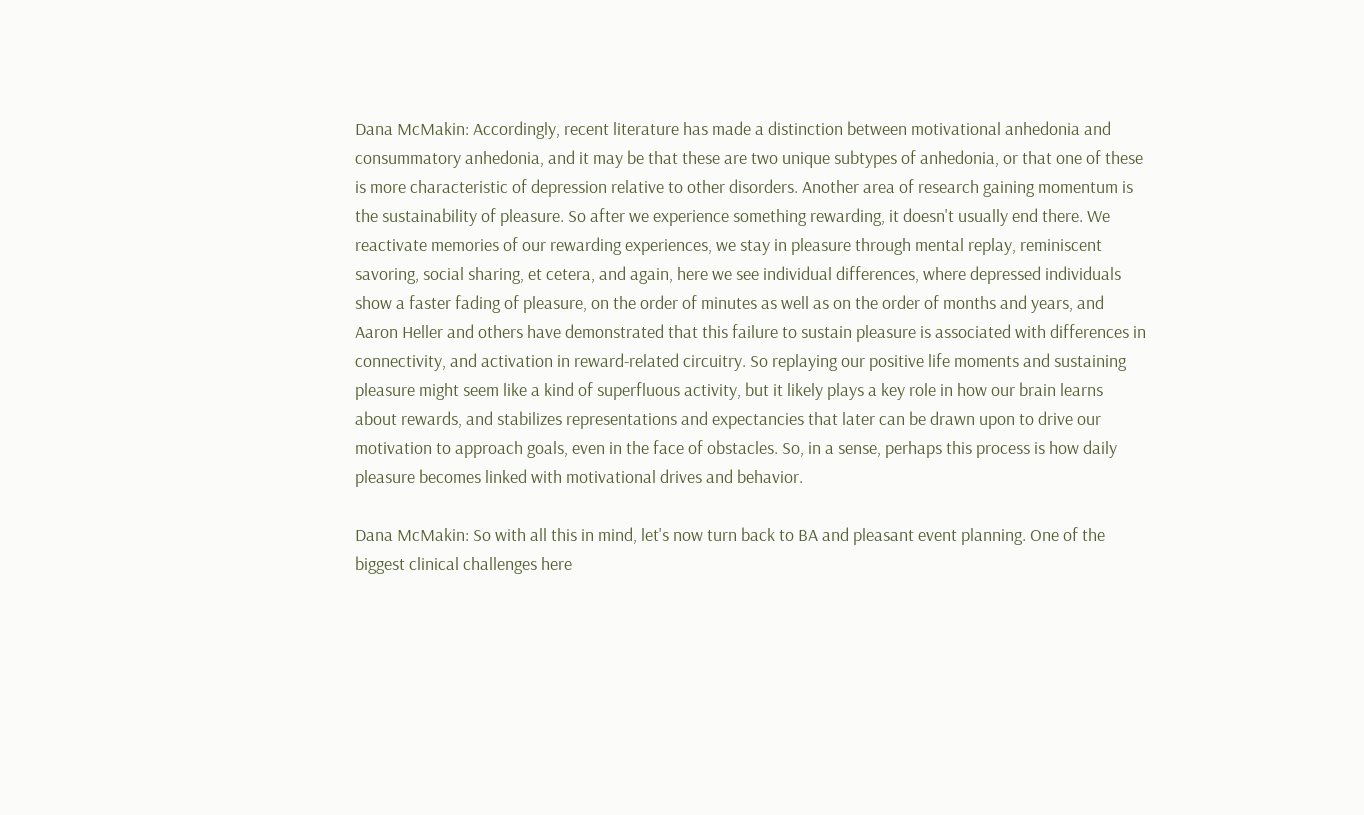Dana McMakin: Accordingly, recent literature has made a distinction between motivational anhedonia and consummatory anhedonia, and it may be that these are two unique subtypes of anhedonia, or that one of these is more characteristic of depression relative to other disorders. Another area of research gaining momentum is the sustainability of pleasure. So after we experience something rewarding, it doesn't usually end there. We reactivate memories of our rewarding experiences, we stay in pleasure through mental replay, reminiscent savoring, social sharing, et cetera, and again, here we see individual differences, where depressed individuals show a faster fading of pleasure, on the order of minutes as well as on the order of months and years, and Aaron Heller and others have demonstrated that this failure to sustain pleasure is associated with differences in connectivity, and activation in reward-related circuitry. So replaying our positive life moments and sustaining pleasure might seem like a kind of superfluous activity, but it likely plays a key role in how our brain learns about rewards, and stabilizes representations and expectancies that later can be drawn upon to drive our motivation to approach goals, even in the face of obstacles. So, in a sense, perhaps this process is how daily pleasure becomes linked with motivational drives and behavior.

Dana McMakin: So with all this in mind, let's now turn back to BA and pleasant event planning. One of the biggest clinical challenges here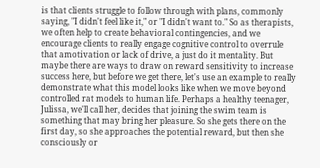is that clients struggle to follow through with plans, commonly saying, "I didn't feel like it," or "I didn't want to." So as therapists, we often help to create behavioral contingencies, and we encourage clients to really engage cognitive control to overrule that amotivation or lack of drive, a just do it mentality. But maybe there are ways to draw on reward sensitivity to increase success here, but before we get there, let's use an example to really demonstrate what this model looks like when we move beyond controlled rat models to human life. Perhaps a healthy teenager, Julissa, we'll call her, decides that joining the swim team is something that may bring her pleasure. So she gets there on the first day, so she approaches the potential reward, but then she consciously or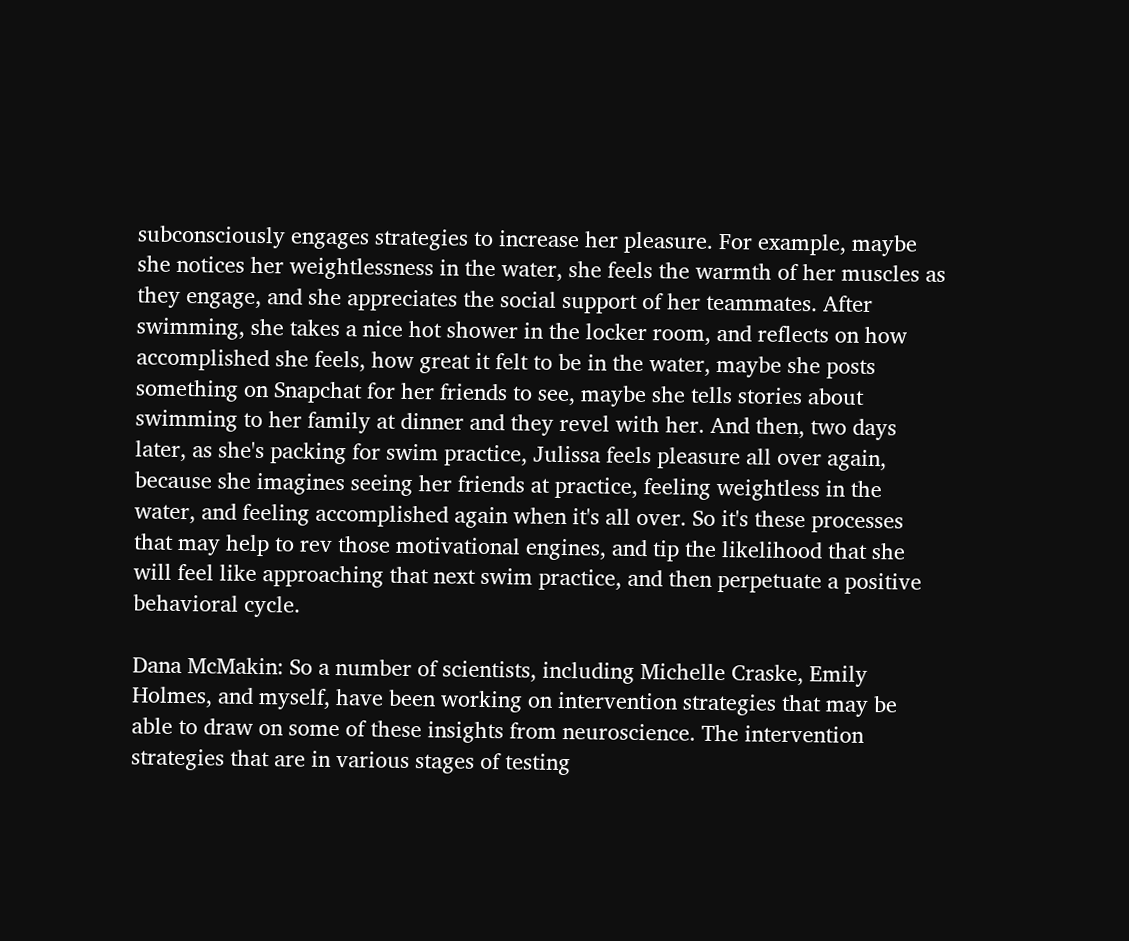subconsciously engages strategies to increase her pleasure. For example, maybe she notices her weightlessness in the water, she feels the warmth of her muscles as they engage, and she appreciates the social support of her teammates. After swimming, she takes a nice hot shower in the locker room, and reflects on how accomplished she feels, how great it felt to be in the water, maybe she posts something on Snapchat for her friends to see, maybe she tells stories about swimming to her family at dinner and they revel with her. And then, two days later, as she's packing for swim practice, Julissa feels pleasure all over again, because she imagines seeing her friends at practice, feeling weightless in the water, and feeling accomplished again when it's all over. So it's these processes that may help to rev those motivational engines, and tip the likelihood that she will feel like approaching that next swim practice, and then perpetuate a positive behavioral cycle.

Dana McMakin: So a number of scientists, including Michelle Craske, Emily Holmes, and myself, have been working on intervention strategies that may be able to draw on some of these insights from neuroscience. The intervention strategies that are in various stages of testing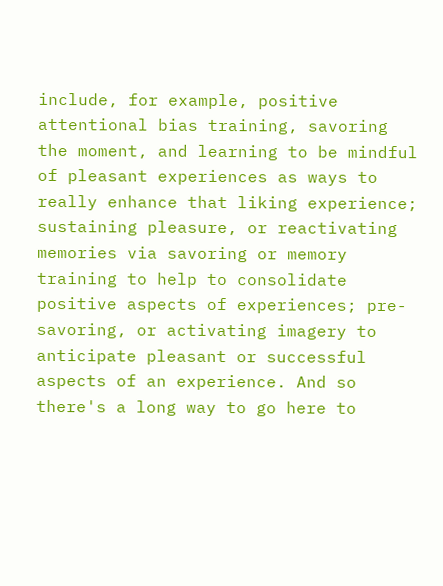include, for example, positive attentional bias training, savoring the moment, and learning to be mindful of pleasant experiences as ways to really enhance that liking experience; sustaining pleasure, or reactivating memories via savoring or memory training to help to consolidate positive aspects of experiences; pre-savoring, or activating imagery to anticipate pleasant or successful aspects of an experience. And so there's a long way to go here to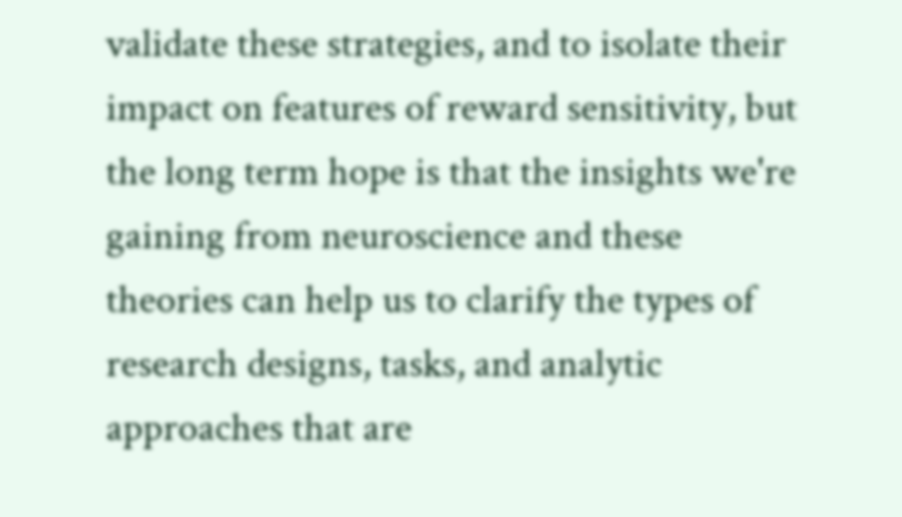validate these strategies, and to isolate their impact on features of reward sensitivity, but the long term hope is that the insights we're gaining from neuroscience and these theories can help us to clarify the types of research designs, tasks, and analytic approaches that are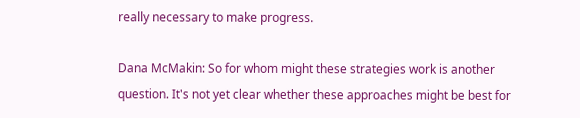really necessary to make progress.

Dana McMakin: So for whom might these strategies work is another question. It's not yet clear whether these approaches might be best for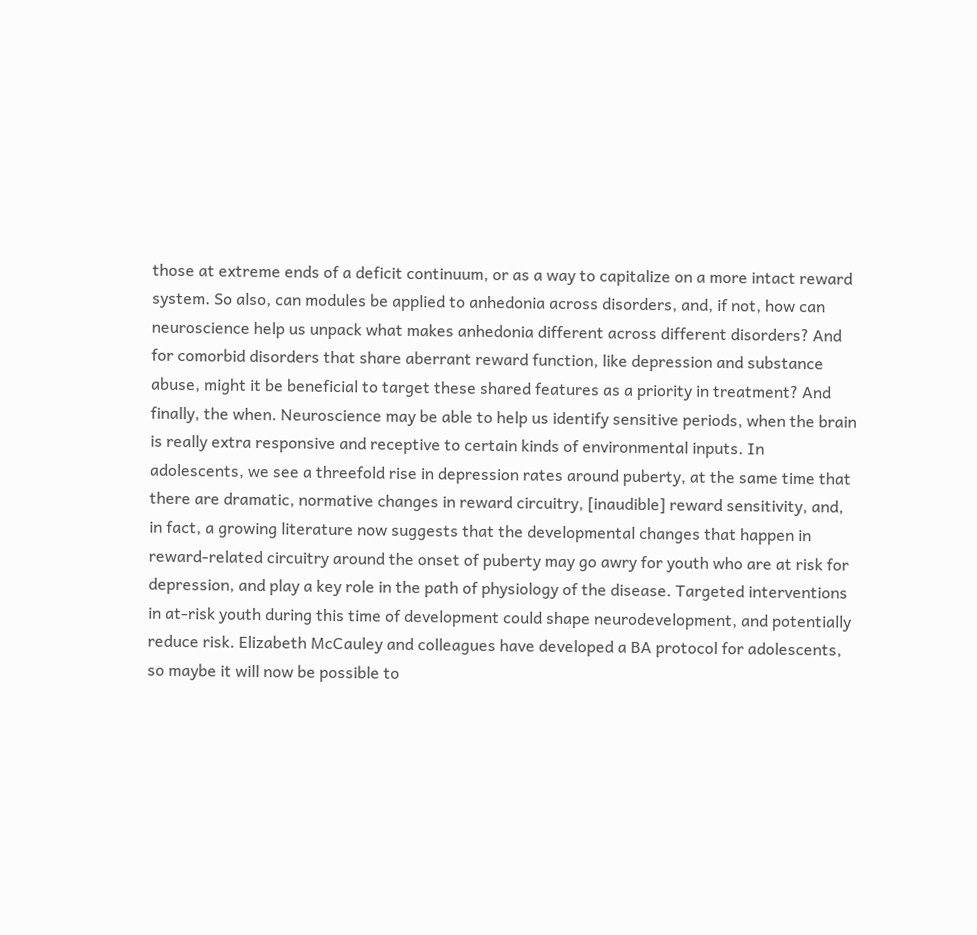those at extreme ends of a deficit continuum, or as a way to capitalize on a more intact reward system. So also, can modules be applied to anhedonia across disorders, and, if not, how can neuroscience help us unpack what makes anhedonia different across different disorders? And for comorbid disorders that share aberrant reward function, like depression and substance abuse, might it be beneficial to target these shared features as a priority in treatment? And finally, the when. Neuroscience may be able to help us identify sensitive periods, when the brain is really extra responsive and receptive to certain kinds of environmental inputs. In adolescents, we see a threefold rise in depression rates around puberty, at the same time that there are dramatic, normative changes in reward circuitry, [inaudible] reward sensitivity, and, in fact, a growing literature now suggests that the developmental changes that happen in reward-related circuitry around the onset of puberty may go awry for youth who are at risk for depression, and play a key role in the path of physiology of the disease. Targeted interventions in at-risk youth during this time of development could shape neurodevelopment, and potentially reduce risk. Elizabeth McCauley and colleagues have developed a BA protocol for adolescents, so maybe it will now be possible to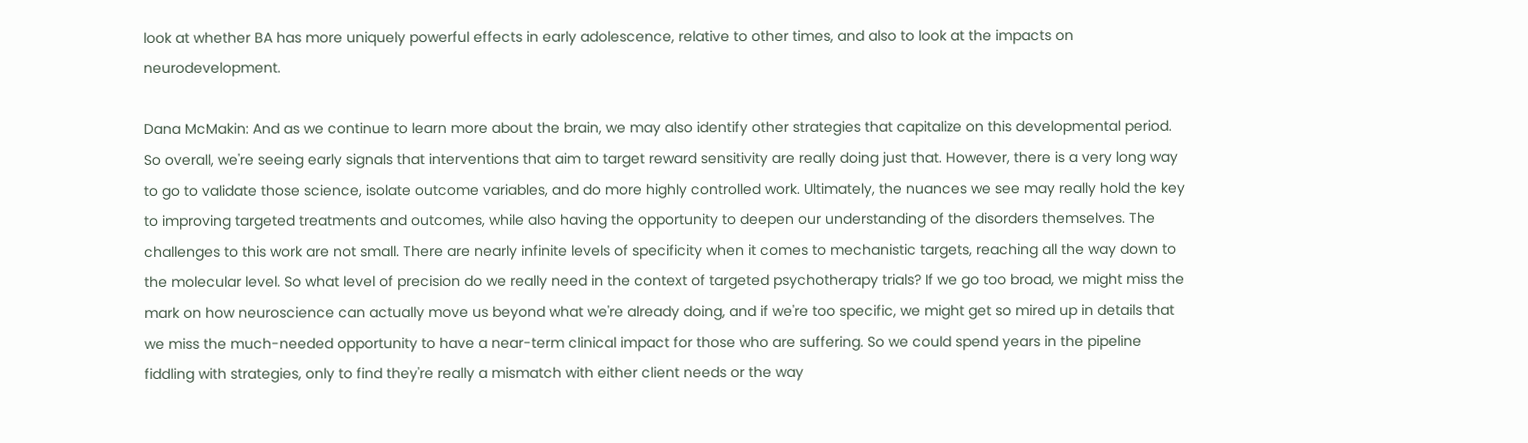look at whether BA has more uniquely powerful effects in early adolescence, relative to other times, and also to look at the impacts on neurodevelopment.

Dana McMakin: And as we continue to learn more about the brain, we may also identify other strategies that capitalize on this developmental period. So overall, we're seeing early signals that interventions that aim to target reward sensitivity are really doing just that. However, there is a very long way to go to validate those science, isolate outcome variables, and do more highly controlled work. Ultimately, the nuances we see may really hold the key to improving targeted treatments and outcomes, while also having the opportunity to deepen our understanding of the disorders themselves. The challenges to this work are not small. There are nearly infinite levels of specificity when it comes to mechanistic targets, reaching all the way down to the molecular level. So what level of precision do we really need in the context of targeted psychotherapy trials? If we go too broad, we might miss the mark on how neuroscience can actually move us beyond what we're already doing, and if we're too specific, we might get so mired up in details that we miss the much-needed opportunity to have a near-term clinical impact for those who are suffering. So we could spend years in the pipeline fiddling with strategies, only to find they're really a mismatch with either client needs or the way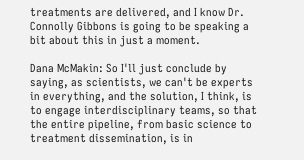treatments are delivered, and I know Dr. Connolly Gibbons is going to be speaking a bit about this in just a moment.

Dana McMakin: So I'll just conclude by saying, as scientists, we can't be experts in everything, and the solution, I think, is to engage interdisciplinary teams, so that the entire pipeline, from basic science to treatment dissemination, is in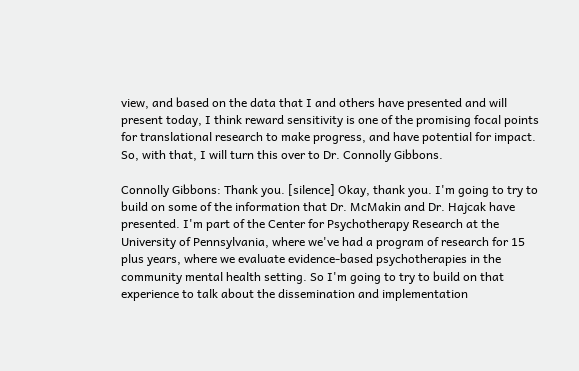view, and based on the data that I and others have presented and will present today, I think reward sensitivity is one of the promising focal points for translational research to make progress, and have potential for impact. So, with that, I will turn this over to Dr. Connolly Gibbons.

Connolly Gibbons: Thank you. [silence] Okay, thank you. I'm going to try to build on some of the information that Dr. McMakin and Dr. Hajcak have presented. I'm part of the Center for Psychotherapy Research at the University of Pennsylvania, where we've had a program of research for 15 plus years, where we evaluate evidence-based psychotherapies in the community mental health setting. So I'm going to try to build on that experience to talk about the dissemination and implementation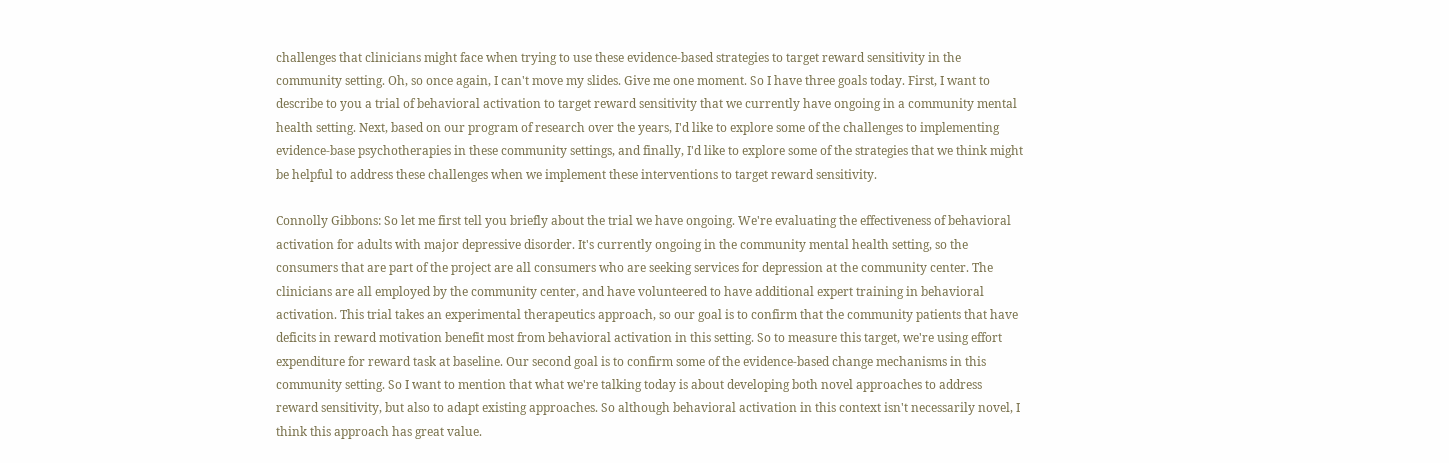challenges that clinicians might face when trying to use these evidence-based strategies to target reward sensitivity in the community setting. Oh, so once again, I can't move my slides. Give me one moment. So I have three goals today. First, I want to describe to you a trial of behavioral activation to target reward sensitivity that we currently have ongoing in a community mental health setting. Next, based on our program of research over the years, I'd like to explore some of the challenges to implementing evidence-base psychotherapies in these community settings, and finally, I'd like to explore some of the strategies that we think might be helpful to address these challenges when we implement these interventions to target reward sensitivity.

Connolly Gibbons: So let me first tell you briefly about the trial we have ongoing. We're evaluating the effectiveness of behavioral activation for adults with major depressive disorder. It's currently ongoing in the community mental health setting, so the consumers that are part of the project are all consumers who are seeking services for depression at the community center. The clinicians are all employed by the community center, and have volunteered to have additional expert training in behavioral activation. This trial takes an experimental therapeutics approach, so our goal is to confirm that the community patients that have deficits in reward motivation benefit most from behavioral activation in this setting. So to measure this target, we're using effort expenditure for reward task at baseline. Our second goal is to confirm some of the evidence-based change mechanisms in this community setting. So I want to mention that what we're talking today is about developing both novel approaches to address reward sensitivity, but also to adapt existing approaches. So although behavioral activation in this context isn't necessarily novel, I think this approach has great value.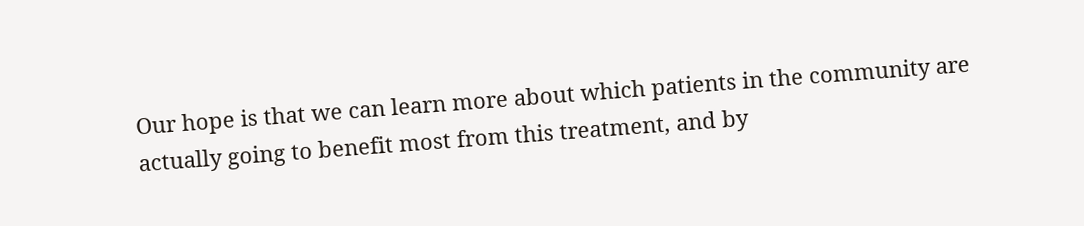Our hope is that we can learn more about which patients in the community are actually going to benefit most from this treatment, and by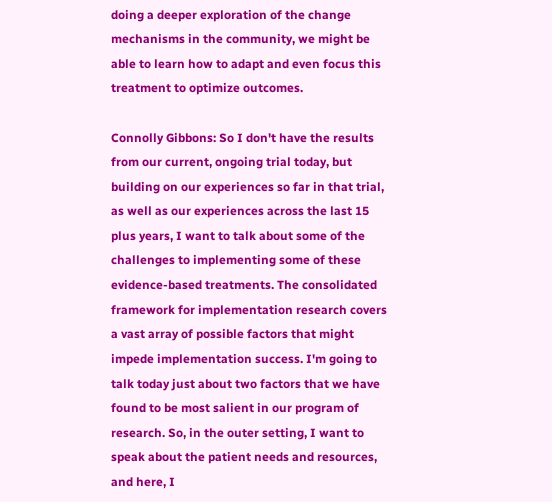doing a deeper exploration of the change mechanisms in the community, we might be able to learn how to adapt and even focus this treatment to optimize outcomes.

Connolly Gibbons: So I don't have the results from our current, ongoing trial today, but building on our experiences so far in that trial, as well as our experiences across the last 15 plus years, I want to talk about some of the challenges to implementing some of these evidence-based treatments. The consolidated framework for implementation research covers a vast array of possible factors that might impede implementation success. I'm going to talk today just about two factors that we have found to be most salient in our program of research. So, in the outer setting, I want to speak about the patient needs and resources, and here, I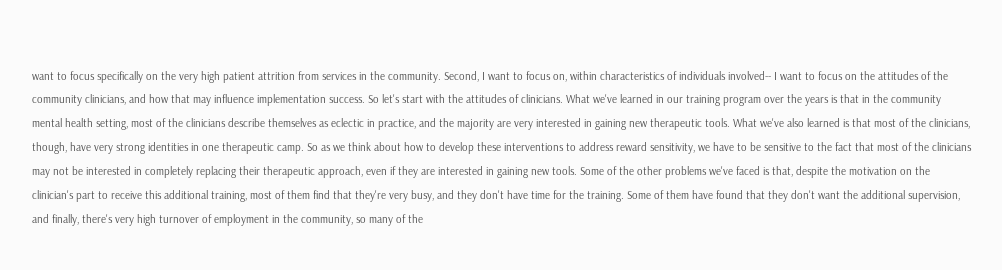want to focus specifically on the very high patient attrition from services in the community. Second, I want to focus on, within characteristics of individuals involved-- I want to focus on the attitudes of the community clinicians, and how that may influence implementation success. So let's start with the attitudes of clinicians. What we've learned in our training program over the years is that in the community mental health setting, most of the clinicians describe themselves as eclectic in practice, and the majority are very interested in gaining new therapeutic tools. What we've also learned is that most of the clinicians, though, have very strong identities in one therapeutic camp. So as we think about how to develop these interventions to address reward sensitivity, we have to be sensitive to the fact that most of the clinicians may not be interested in completely replacing their therapeutic approach, even if they are interested in gaining new tools. Some of the other problems we've faced is that, despite the motivation on the clinician's part to receive this additional training, most of them find that they're very busy, and they don't have time for the training. Some of them have found that they don't want the additional supervision, and finally, there's very high turnover of employment in the community, so many of the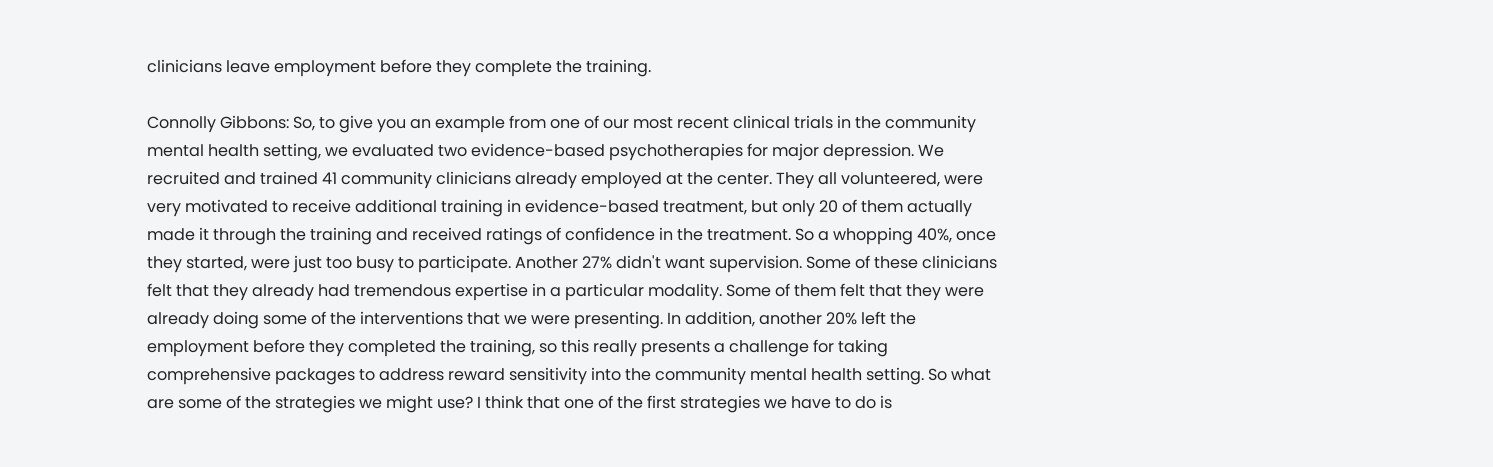clinicians leave employment before they complete the training.

Connolly Gibbons: So, to give you an example from one of our most recent clinical trials in the community mental health setting, we evaluated two evidence-based psychotherapies for major depression. We recruited and trained 41 community clinicians already employed at the center. They all volunteered, were very motivated to receive additional training in evidence-based treatment, but only 20 of them actually made it through the training and received ratings of confidence in the treatment. So a whopping 40%, once they started, were just too busy to participate. Another 27% didn't want supervision. Some of these clinicians felt that they already had tremendous expertise in a particular modality. Some of them felt that they were already doing some of the interventions that we were presenting. In addition, another 20% left the employment before they completed the training, so this really presents a challenge for taking comprehensive packages to address reward sensitivity into the community mental health setting. So what are some of the strategies we might use? I think that one of the first strategies we have to do is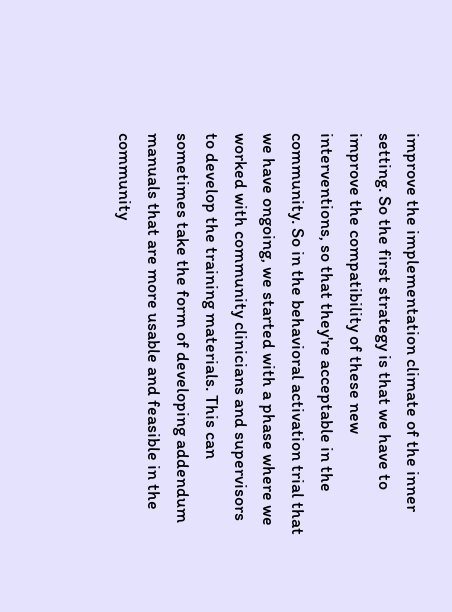improve the implementation climate of the inner setting. So the first strategy is that we have to improve the compatibility of these new interventions, so that they're acceptable in the community. So in the behavioral activation trial that we have ongoing, we started with a phase where we worked with community clinicians and supervisors to develop the training materials. This can sometimes take the form of developing addendum manuals that are more usable and feasible in the community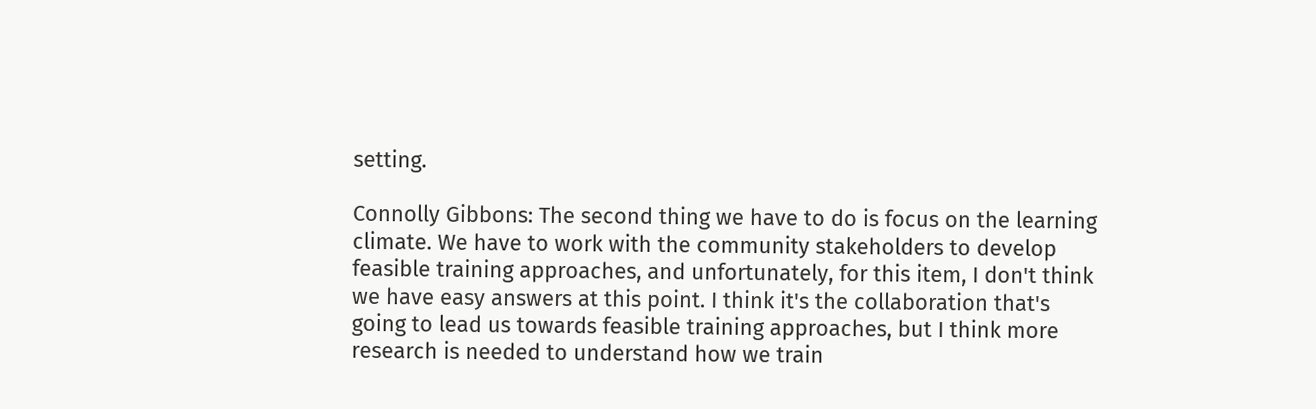setting.

Connolly Gibbons: The second thing we have to do is focus on the learning climate. We have to work with the community stakeholders to develop feasible training approaches, and unfortunately, for this item, I don't think we have easy answers at this point. I think it's the collaboration that's going to lead us towards feasible training approaches, but I think more research is needed to understand how we train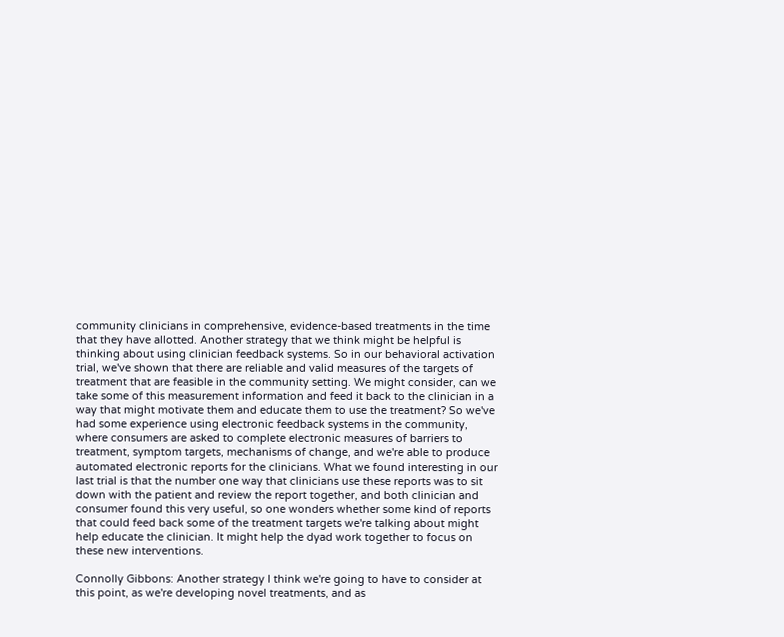community clinicians in comprehensive, evidence-based treatments in the time that they have allotted. Another strategy that we think might be helpful is thinking about using clinician feedback systems. So in our behavioral activation trial, we've shown that there are reliable and valid measures of the targets of treatment that are feasible in the community setting. We might consider, can we take some of this measurement information and feed it back to the clinician in a way that might motivate them and educate them to use the treatment? So we've had some experience using electronic feedback systems in the community, where consumers are asked to complete electronic measures of barriers to treatment, symptom targets, mechanisms of change, and we're able to produce automated electronic reports for the clinicians. What we found interesting in our last trial is that the number one way that clinicians use these reports was to sit down with the patient and review the report together, and both clinician and consumer found this very useful, so one wonders whether some kind of reports that could feed back some of the treatment targets we're talking about might help educate the clinician. It might help the dyad work together to focus on these new interventions.

Connolly Gibbons: Another strategy I think we're going to have to consider at this point, as we're developing novel treatments, and as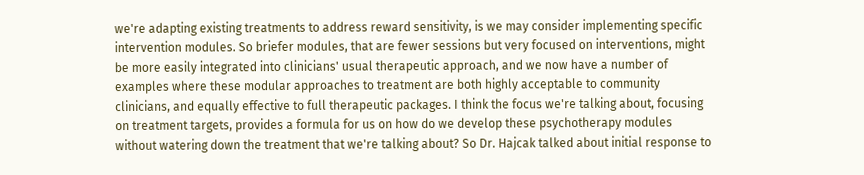we're adapting existing treatments to address reward sensitivity, is we may consider implementing specific intervention modules. So briefer modules, that are fewer sessions but very focused on interventions, might be more easily integrated into clinicians' usual therapeutic approach, and we now have a number of examples where these modular approaches to treatment are both highly acceptable to community clinicians, and equally effective to full therapeutic packages. I think the focus we're talking about, focusing on treatment targets, provides a formula for us on how do we develop these psychotherapy modules without watering down the treatment that we're talking about? So Dr. Hajcak talked about initial response to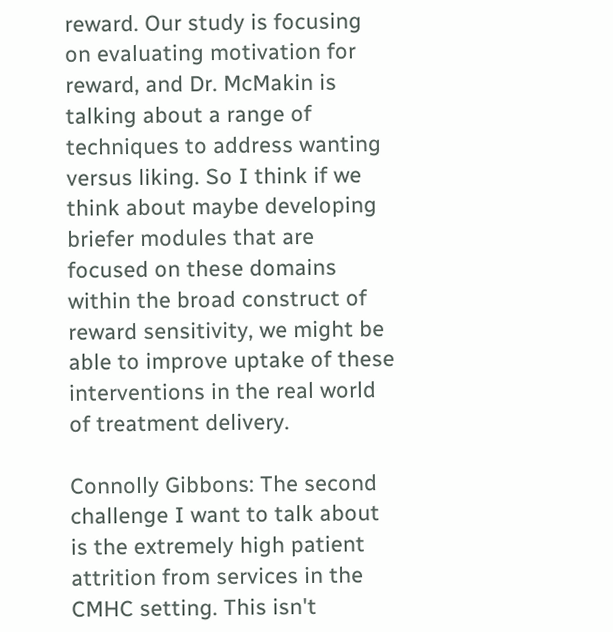reward. Our study is focusing on evaluating motivation for reward, and Dr. McMakin is talking about a range of techniques to address wanting versus liking. So I think if we think about maybe developing briefer modules that are focused on these domains within the broad construct of reward sensitivity, we might be able to improve uptake of these interventions in the real world of treatment delivery.

Connolly Gibbons: The second challenge I want to talk about is the extremely high patient attrition from services in the CMHC setting. This isn't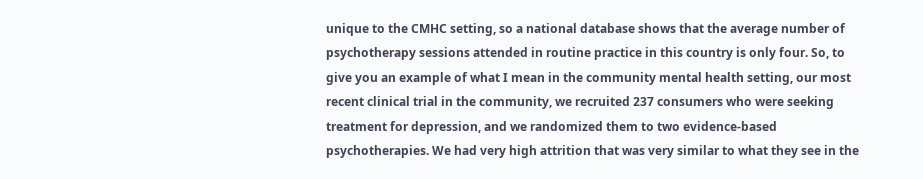unique to the CMHC setting, so a national database shows that the average number of psychotherapy sessions attended in routine practice in this country is only four. So, to give you an example of what I mean in the community mental health setting, our most recent clinical trial in the community, we recruited 237 consumers who were seeking treatment for depression, and we randomized them to two evidence-based psychotherapies. We had very high attrition that was very similar to what they see in the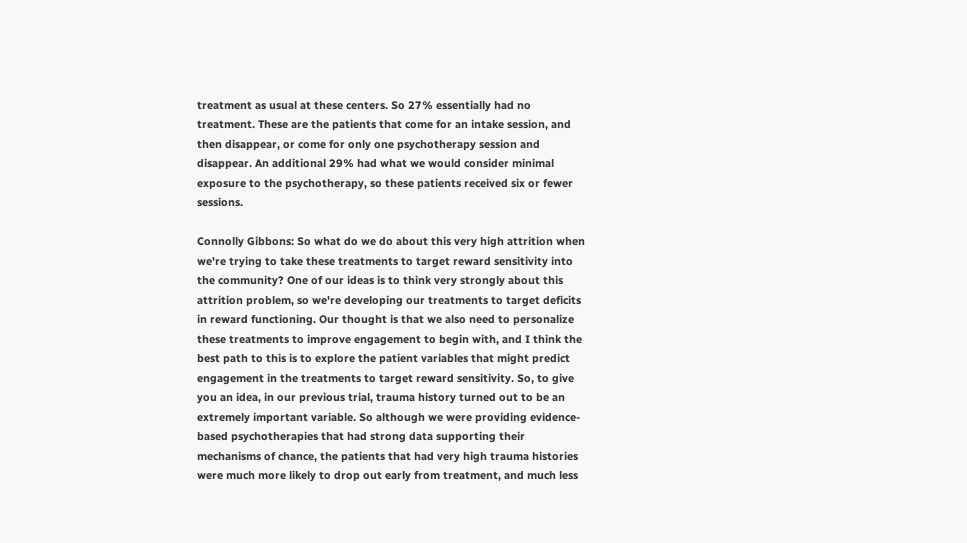treatment as usual at these centers. So 27% essentially had no treatment. These are the patients that come for an intake session, and then disappear, or come for only one psychotherapy session and disappear. An additional 29% had what we would consider minimal exposure to the psychotherapy, so these patients received six or fewer sessions.

Connolly Gibbons: So what do we do about this very high attrition when we're trying to take these treatments to target reward sensitivity into the community? One of our ideas is to think very strongly about this attrition problem, so we're developing our treatments to target deficits in reward functioning. Our thought is that we also need to personalize these treatments to improve engagement to begin with, and I think the best path to this is to explore the patient variables that might predict engagement in the treatments to target reward sensitivity. So, to give you an idea, in our previous trial, trauma history turned out to be an extremely important variable. So although we were providing evidence-based psychotherapies that had strong data supporting their mechanisms of chance, the patients that had very high trauma histories were much more likely to drop out early from treatment, and much less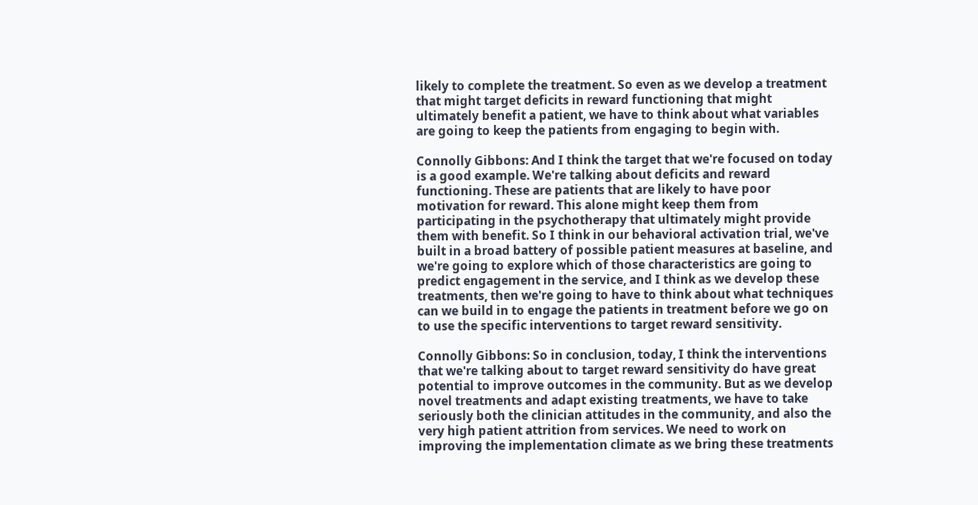likely to complete the treatment. So even as we develop a treatment that might target deficits in reward functioning that might ultimately benefit a patient, we have to think about what variables are going to keep the patients from engaging to begin with.

Connolly Gibbons: And I think the target that we're focused on today is a good example. We're talking about deficits and reward functioning. These are patients that are likely to have poor motivation for reward. This alone might keep them from participating in the psychotherapy that ultimately might provide them with benefit. So I think in our behavioral activation trial, we've built in a broad battery of possible patient measures at baseline, and we're going to explore which of those characteristics are going to predict engagement in the service, and I think as we develop these treatments, then we're going to have to think about what techniques can we build in to engage the patients in treatment before we go on to use the specific interventions to target reward sensitivity.

Connolly Gibbons: So in conclusion, today, I think the interventions that we're talking about to target reward sensitivity do have great potential to improve outcomes in the community. But as we develop novel treatments and adapt existing treatments, we have to take seriously both the clinician attitudes in the community, and also the very high patient attrition from services. We need to work on improving the implementation climate as we bring these treatments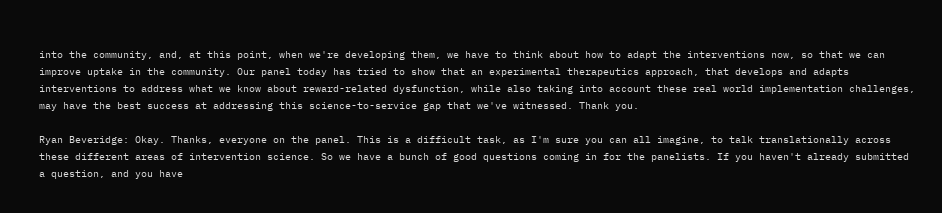into the community, and, at this point, when we're developing them, we have to think about how to adapt the interventions now, so that we can improve uptake in the community. Our panel today has tried to show that an experimental therapeutics approach, that develops and adapts interventions to address what we know about reward-related dysfunction, while also taking into account these real world implementation challenges, may have the best success at addressing this science-to-service gap that we've witnessed. Thank you.

Ryan Beveridge: Okay. Thanks, everyone on the panel. This is a difficult task, as I'm sure you can all imagine, to talk translationally across these different areas of intervention science. So we have a bunch of good questions coming in for the panelists. If you haven't already submitted a question, and you have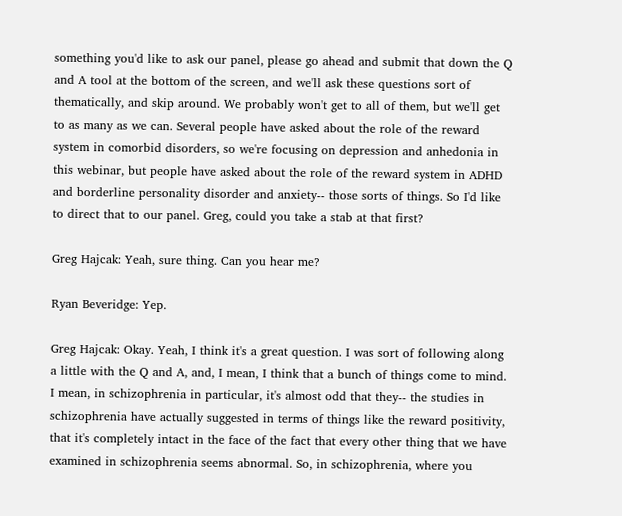something you'd like to ask our panel, please go ahead and submit that down the Q and A tool at the bottom of the screen, and we'll ask these questions sort of thematically, and skip around. We probably won't get to all of them, but we'll get to as many as we can. Several people have asked about the role of the reward system in comorbid disorders, so we're focusing on depression and anhedonia in this webinar, but people have asked about the role of the reward system in ADHD and borderline personality disorder and anxiety-- those sorts of things. So I'd like to direct that to our panel. Greg, could you take a stab at that first?

Greg Hajcak: Yeah, sure thing. Can you hear me?

Ryan Beveridge: Yep.

Greg Hajcak: Okay. Yeah, I think it's a great question. I was sort of following along a little with the Q and A, and, I mean, I think that a bunch of things come to mind. I mean, in schizophrenia in particular, it's almost odd that they-- the studies in schizophrenia have actually suggested in terms of things like the reward positivity, that it's completely intact in the face of the fact that every other thing that we have examined in schizophrenia seems abnormal. So, in schizophrenia, where you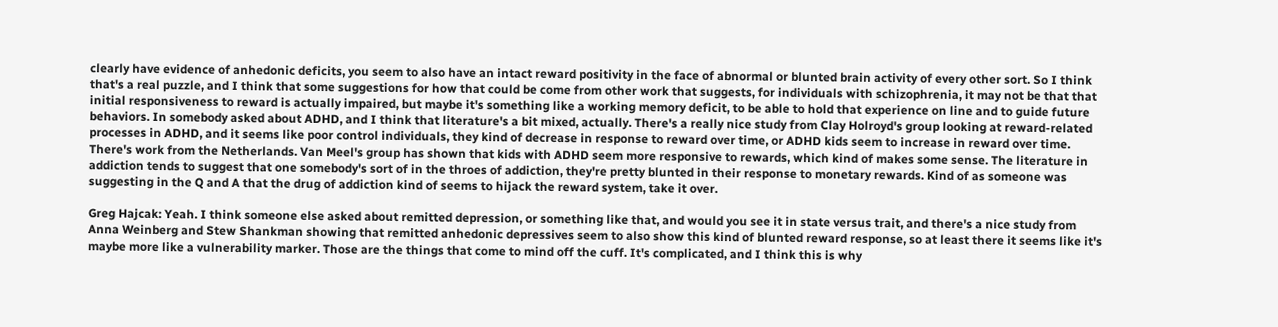clearly have evidence of anhedonic deficits, you seem to also have an intact reward positivity in the face of abnormal or blunted brain activity of every other sort. So I think that's a real puzzle, and I think that some suggestions for how that could be come from other work that suggests, for individuals with schizophrenia, it may not be that that initial responsiveness to reward is actually impaired, but maybe it's something like a working memory deficit, to be able to hold that experience on line and to guide future behaviors. In somebody asked about ADHD, and I think that literature's a bit mixed, actually. There's a really nice study from Clay Holroyd's group looking at reward-related processes in ADHD, and it seems like poor control individuals, they kind of decrease in response to reward over time, or ADHD kids seem to increase in reward over time. There's work from the Netherlands. Van Meel's group has shown that kids with ADHD seem more responsive to rewards, which kind of makes some sense. The literature in addiction tends to suggest that one somebody's sort of in the throes of addiction, they're pretty blunted in their response to monetary rewards. Kind of as someone was suggesting in the Q and A that the drug of addiction kind of seems to hijack the reward system, take it over.

Greg Hajcak: Yeah. I think someone else asked about remitted depression, or something like that, and would you see it in state versus trait, and there's a nice study from Anna Weinberg and Stew Shankman showing that remitted anhedonic depressives seem to also show this kind of blunted reward response, so at least there it seems like it's maybe more like a vulnerability marker. Those are the things that come to mind off the cuff. It's complicated, and I think this is why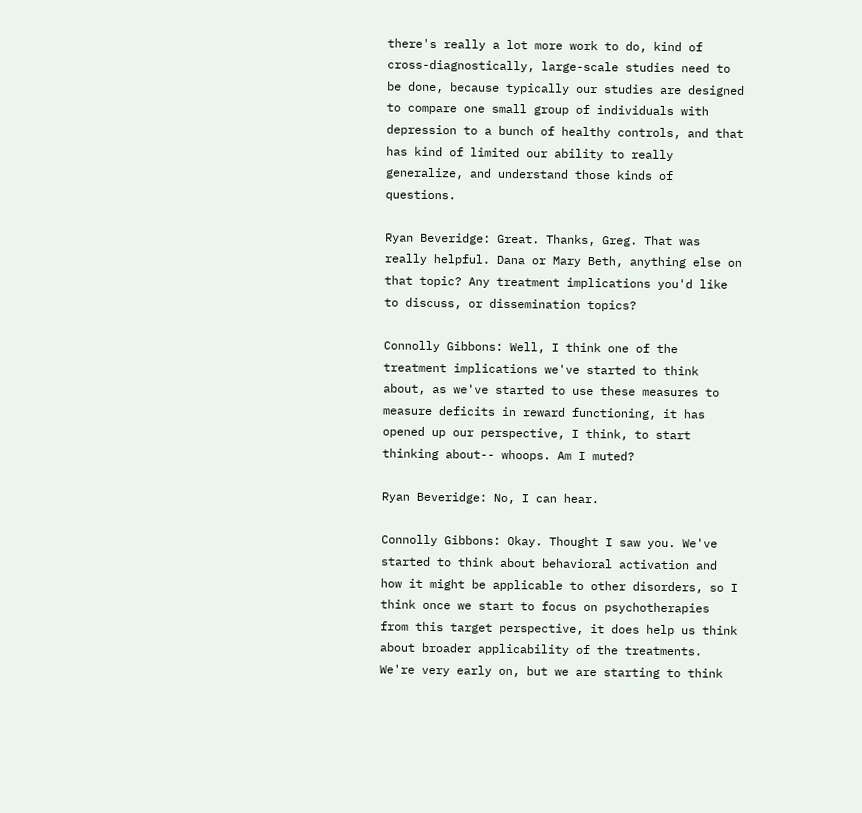there's really a lot more work to do, kind of cross-diagnostically, large-scale studies need to be done, because typically our studies are designed to compare one small group of individuals with depression to a bunch of healthy controls, and that has kind of limited our ability to really generalize, and understand those kinds of questions.

Ryan Beveridge: Great. Thanks, Greg. That was really helpful. Dana or Mary Beth, anything else on that topic? Any treatment implications you'd like to discuss, or dissemination topics?

Connolly Gibbons: Well, I think one of the treatment implications we've started to think about, as we've started to use these measures to measure deficits in reward functioning, it has opened up our perspective, I think, to start thinking about-- whoops. Am I muted?

Ryan Beveridge: No, I can hear.

Connolly Gibbons: Okay. Thought I saw you. We've started to think about behavioral activation and how it might be applicable to other disorders, so I think once we start to focus on psychotherapies from this target perspective, it does help us think about broader applicability of the treatments. We're very early on, but we are starting to think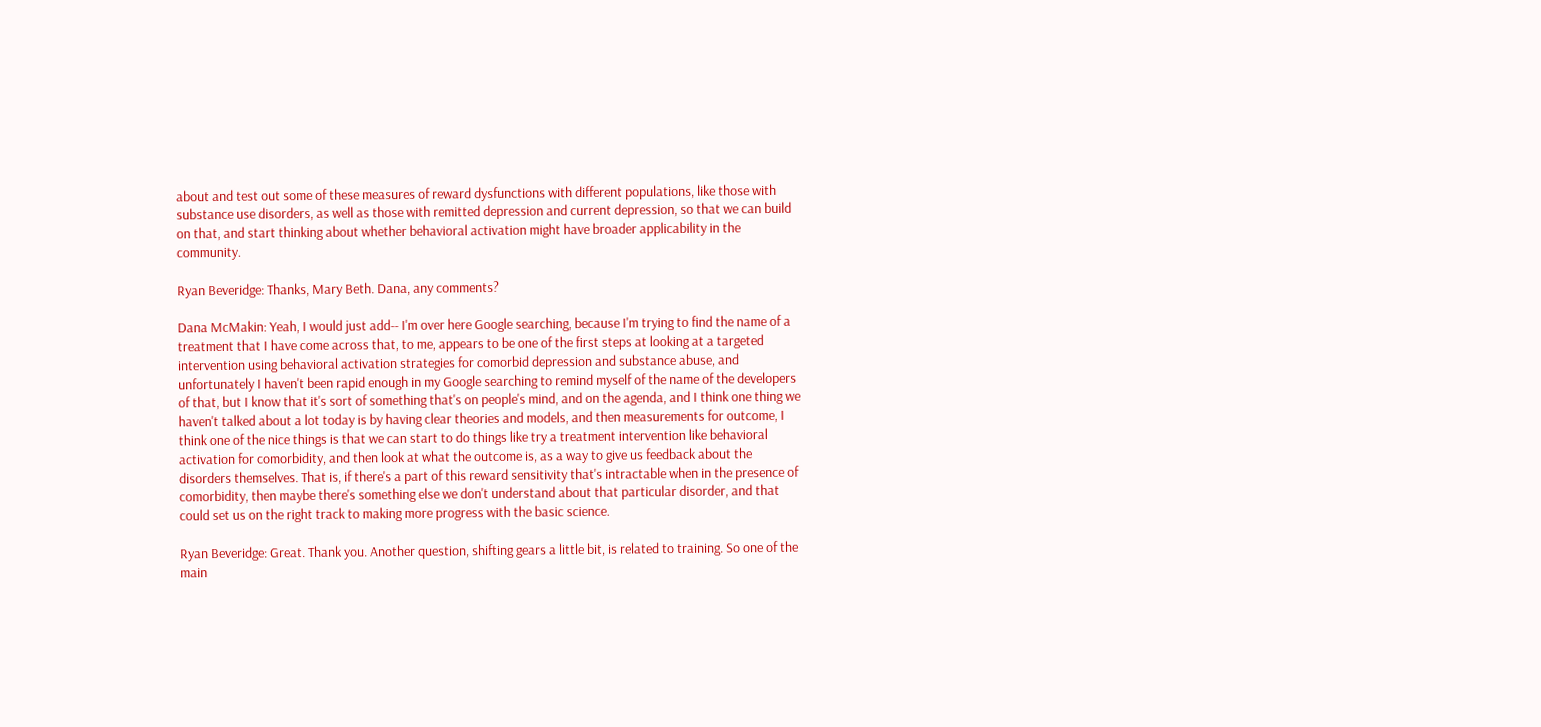about and test out some of these measures of reward dysfunctions with different populations, like those with substance use disorders, as well as those with remitted depression and current depression, so that we can build on that, and start thinking about whether behavioral activation might have broader applicability in the community.

Ryan Beveridge: Thanks, Mary Beth. Dana, any comments?

Dana McMakin: Yeah, I would just add-- I'm over here Google searching, because I'm trying to find the name of a treatment that I have come across that, to me, appears to be one of the first steps at looking at a targeted intervention using behavioral activation strategies for comorbid depression and substance abuse, and unfortunately I haven't been rapid enough in my Google searching to remind myself of the name of the developers of that, but I know that it's sort of something that's on people's mind, and on the agenda, and I think one thing we haven't talked about a lot today is by having clear theories and models, and then measurements for outcome, I think one of the nice things is that we can start to do things like try a treatment intervention like behavioral activation for comorbidity, and then look at what the outcome is, as a way to give us feedback about the disorders themselves. That is, if there's a part of this reward sensitivity that's intractable when in the presence of comorbidity, then maybe there's something else we don't understand about that particular disorder, and that could set us on the right track to making more progress with the basic science.

Ryan Beveridge: Great. Thank you. Another question, shifting gears a little bit, is related to training. So one of the main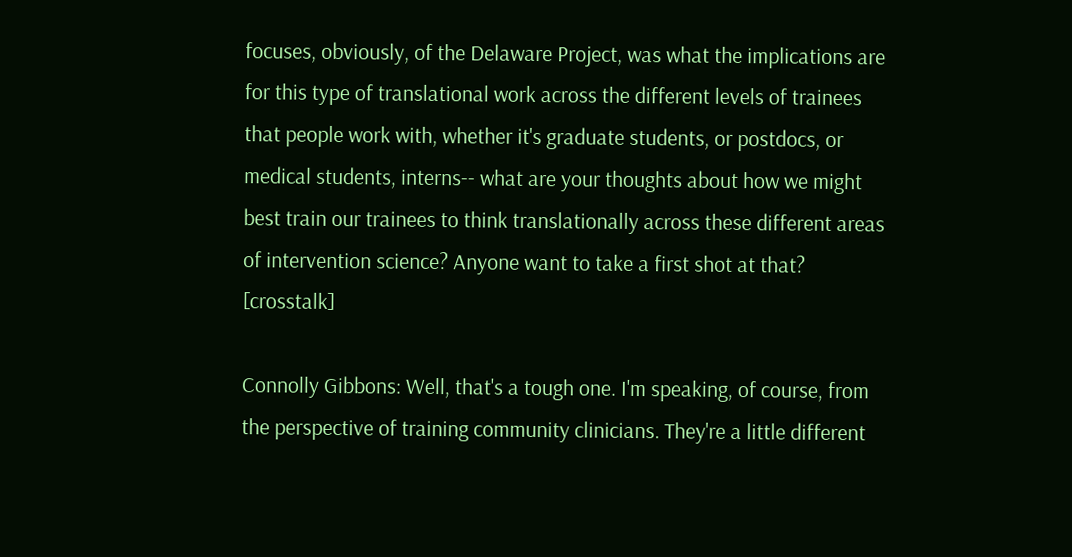focuses, obviously, of the Delaware Project, was what the implications are for this type of translational work across the different levels of trainees that people work with, whether it's graduate students, or postdocs, or medical students, interns-- what are your thoughts about how we might best train our trainees to think translationally across these different areas of intervention science? Anyone want to take a first shot at that? [crosstalk]

Connolly Gibbons: Well, that's a tough one. I'm speaking, of course, from the perspective of training community clinicians. They're a little different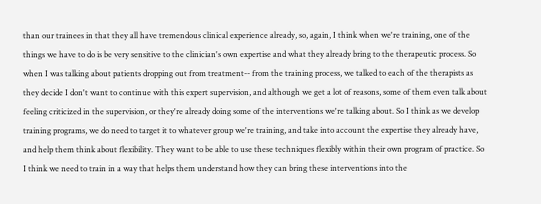than our trainees in that they all have tremendous clinical experience already, so, again, I think when we're training, one of the things we have to do is be very sensitive to the clinician's own expertise and what they already bring to the therapeutic process. So when I was talking about patients dropping out from treatment-- from the training process, we talked to each of the therapists as they decide I don't want to continue with this expert supervision, and although we get a lot of reasons, some of them even talk about feeling criticized in the supervision, or they're already doing some of the interventions we're talking about. So I think as we develop training programs, we do need to target it to whatever group we're training, and take into account the expertise they already have, and help them think about flexibility. They want to be able to use these techniques flexibly within their own program of practice. So I think we need to train in a way that helps them understand how they can bring these interventions into the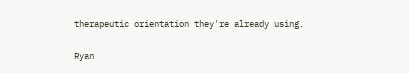therapeutic orientation they're already using.

Ryan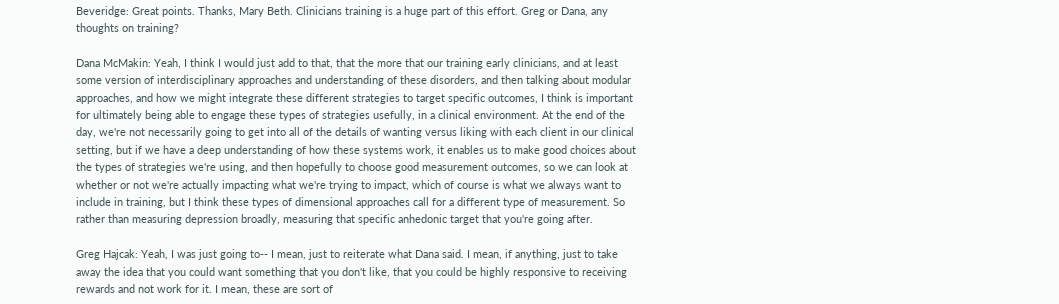Beveridge: Great points. Thanks, Mary Beth. Clinicians training is a huge part of this effort. Greg or Dana, any thoughts on training?

Dana McMakin: Yeah, I think I would just add to that, that the more that our training early clinicians, and at least some version of interdisciplinary approaches and understanding of these disorders, and then talking about modular approaches, and how we might integrate these different strategies to target specific outcomes, I think is important for ultimately being able to engage these types of strategies usefully, in a clinical environment. At the end of the day, we're not necessarily going to get into all of the details of wanting versus liking with each client in our clinical setting, but if we have a deep understanding of how these systems work, it enables us to make good choices about the types of strategies we're using, and then hopefully to choose good measurement outcomes, so we can look at whether or not we're actually impacting what we're trying to impact, which of course is what we always want to include in training, but I think these types of dimensional approaches call for a different type of measurement. So rather than measuring depression broadly, measuring that specific anhedonic target that you're going after.

Greg Hajcak: Yeah, I was just going to-- I mean, just to reiterate what Dana said. I mean, if anything, just to take away the idea that you could want something that you don't like, that you could be highly responsive to receiving rewards and not work for it. I mean, these are sort of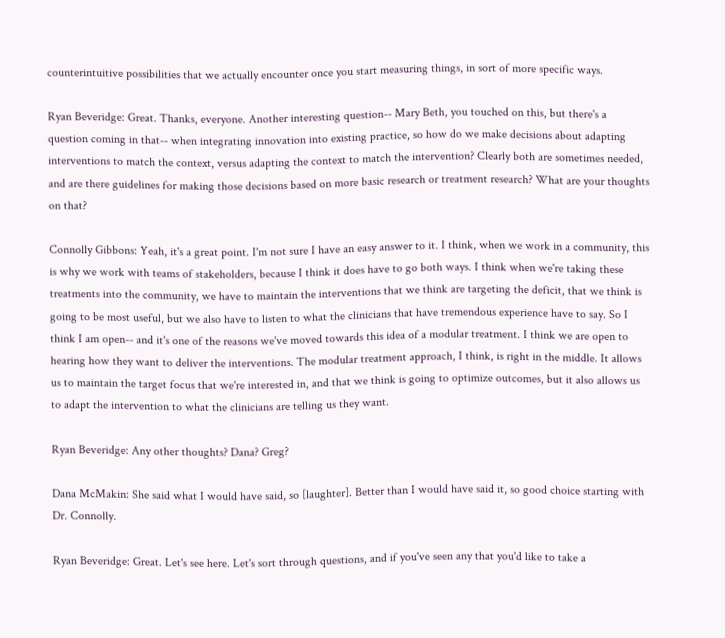counterintuitive possibilities that we actually encounter once you start measuring things, in sort of more specific ways.

Ryan Beveridge: Great. Thanks, everyone. Another interesting question-- Mary Beth, you touched on this, but there's a question coming in that-- when integrating innovation into existing practice, so how do we make decisions about adapting interventions to match the context, versus adapting the context to match the intervention? Clearly both are sometimes needed, and are there guidelines for making those decisions based on more basic research or treatment research? What are your thoughts on that?

Connolly Gibbons: Yeah, it's a great point. I'm not sure I have an easy answer to it. I think, when we work in a community, this is why we work with teams of stakeholders, because I think it does have to go both ways. I think when we're taking these treatments into the community, we have to maintain the interventions that we think are targeting the deficit, that we think is going to be most useful, but we also have to listen to what the clinicians that have tremendous experience have to say. So I think I am open-- and it's one of the reasons we've moved towards this idea of a modular treatment. I think we are open to hearing how they want to deliver the interventions. The modular treatment approach, I think, is right in the middle. It allows us to maintain the target focus that we're interested in, and that we think is going to optimize outcomes, but it also allows us to adapt the intervention to what the clinicians are telling us they want.

Ryan Beveridge: Any other thoughts? Dana? Greg?

Dana McMakin: She said what I would have said, so [laughter]. Better than I would have said it, so good choice starting with Dr. Connolly.

Ryan Beveridge: Great. Let's see here. Let's sort through questions, and if you've seen any that you'd like to take a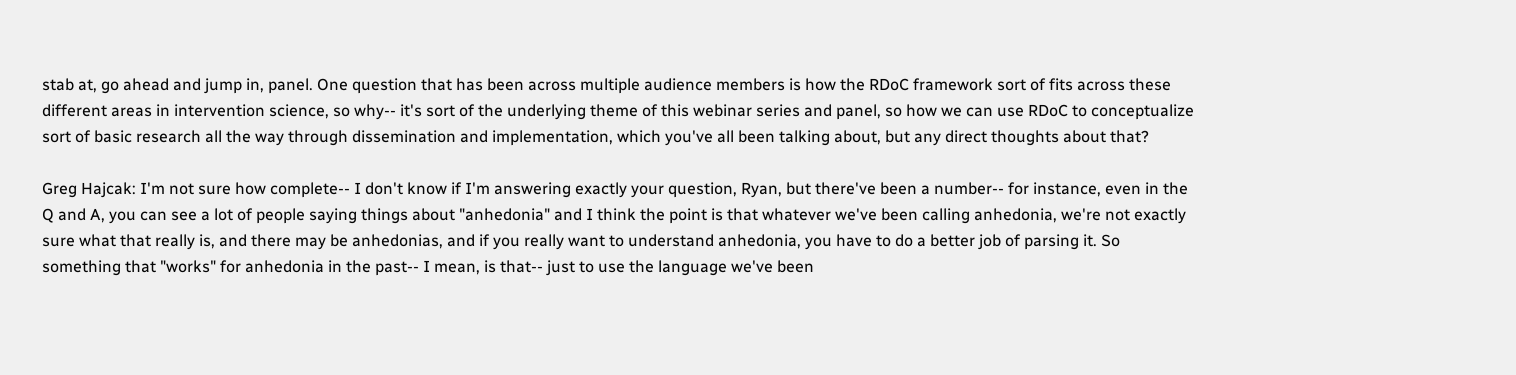stab at, go ahead and jump in, panel. One question that has been across multiple audience members is how the RDoC framework sort of fits across these different areas in intervention science, so why-- it's sort of the underlying theme of this webinar series and panel, so how we can use RDoC to conceptualize sort of basic research all the way through dissemination and implementation, which you've all been talking about, but any direct thoughts about that?

Greg Hajcak: I'm not sure how complete-- I don't know if I'm answering exactly your question, Ryan, but there've been a number-- for instance, even in the Q and A, you can see a lot of people saying things about "anhedonia" and I think the point is that whatever we've been calling anhedonia, we're not exactly sure what that really is, and there may be anhedonias, and if you really want to understand anhedonia, you have to do a better job of parsing it. So something that "works" for anhedonia in the past-- I mean, is that-- just to use the language we've been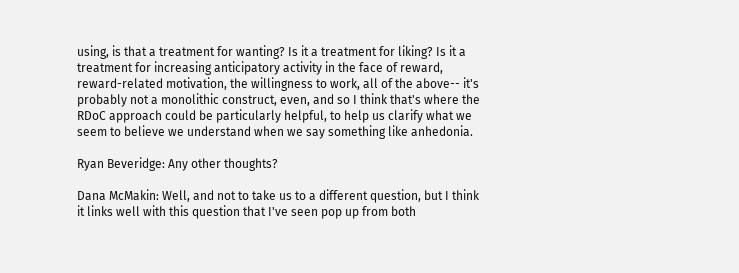using, is that a treatment for wanting? Is it a treatment for liking? Is it a treatment for increasing anticipatory activity in the face of reward, reward-related motivation, the willingness to work, all of the above-- it's probably not a monolithic construct, even, and so I think that's where the RDoC approach could be particularly helpful, to help us clarify what we seem to believe we understand when we say something like anhedonia.

Ryan Beveridge: Any other thoughts?

Dana McMakin: Well, and not to take us to a different question, but I think it links well with this question that I've seen pop up from both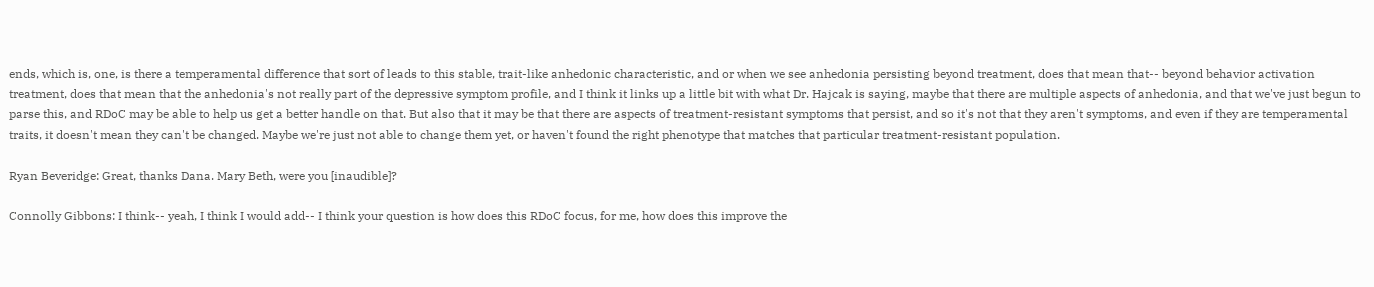ends, which is, one, is there a temperamental difference that sort of leads to this stable, trait-like anhedonic characteristic, and or when we see anhedonia persisting beyond treatment, does that mean that-- beyond behavior activation treatment, does that mean that the anhedonia's not really part of the depressive symptom profile, and I think it links up a little bit with what Dr. Hajcak is saying, maybe that there are multiple aspects of anhedonia, and that we've just begun to parse this, and RDoC may be able to help us get a better handle on that. But also that it may be that there are aspects of treatment-resistant symptoms that persist, and so it's not that they aren't symptoms, and even if they are temperamental traits, it doesn't mean they can't be changed. Maybe we're just not able to change them yet, or haven't found the right phenotype that matches that particular treatment-resistant population.

Ryan Beveridge: Great, thanks Dana. Mary Beth, were you [inaudible]?

Connolly Gibbons: I think-- yeah, I think I would add-- I think your question is how does this RDoC focus, for me, how does this improve the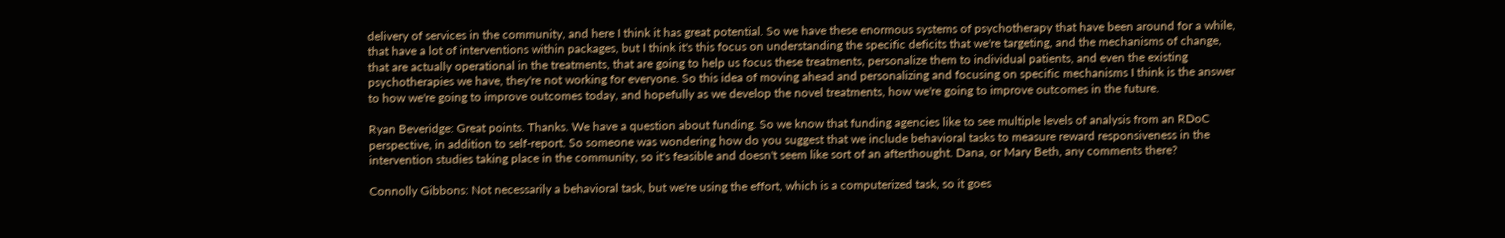delivery of services in the community, and here I think it has great potential. So we have these enormous systems of psychotherapy that have been around for a while, that have a lot of interventions within packages, but I think it's this focus on understanding the specific deficits that we're targeting, and the mechanisms of change, that are actually operational in the treatments, that are going to help us focus these treatments, personalize them to individual patients, and even the existing psychotherapies we have, they're not working for everyone. So this idea of moving ahead and personalizing and focusing on specific mechanisms I think is the answer to how we're going to improve outcomes today, and hopefully as we develop the novel treatments, how we're going to improve outcomes in the future.

Ryan Beveridge: Great points. Thanks. We have a question about funding. So we know that funding agencies like to see multiple levels of analysis from an RDoC perspective, in addition to self-report. So someone was wondering how do you suggest that we include behavioral tasks to measure reward responsiveness in the intervention studies taking place in the community, so it's feasible and doesn't seem like sort of an afterthought. Dana, or Mary Beth, any comments there?

Connolly Gibbons: Not necessarily a behavioral task, but we're using the effort, which is a computerized task, so it goes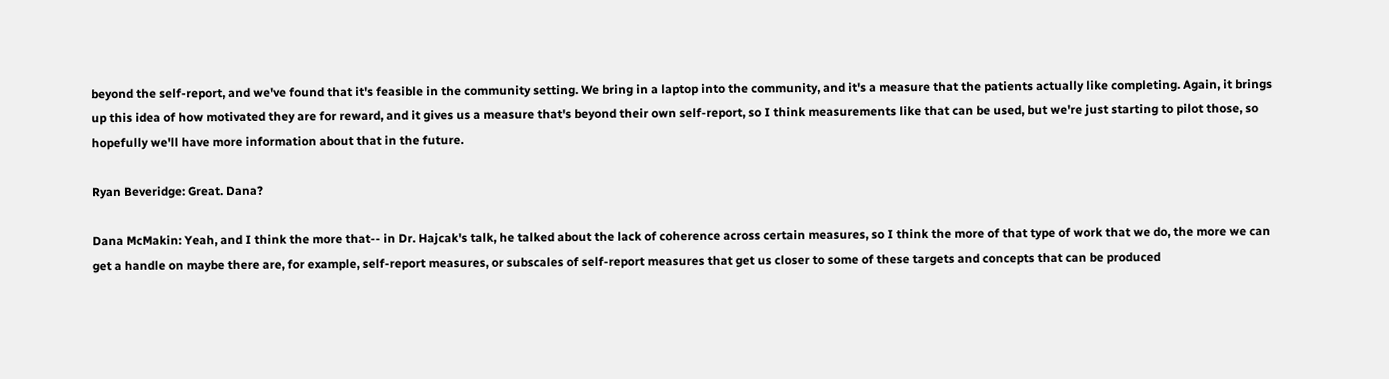beyond the self-report, and we've found that it's feasible in the community setting. We bring in a laptop into the community, and it's a measure that the patients actually like completing. Again, it brings up this idea of how motivated they are for reward, and it gives us a measure that's beyond their own self-report, so I think measurements like that can be used, but we're just starting to pilot those, so hopefully we'll have more information about that in the future.

Ryan Beveridge: Great. Dana?

Dana McMakin: Yeah, and I think the more that-- in Dr. Hajcak's talk, he talked about the lack of coherence across certain measures, so I think the more of that type of work that we do, the more we can get a handle on maybe there are, for example, self-report measures, or subscales of self-report measures that get us closer to some of these targets and concepts that can be produced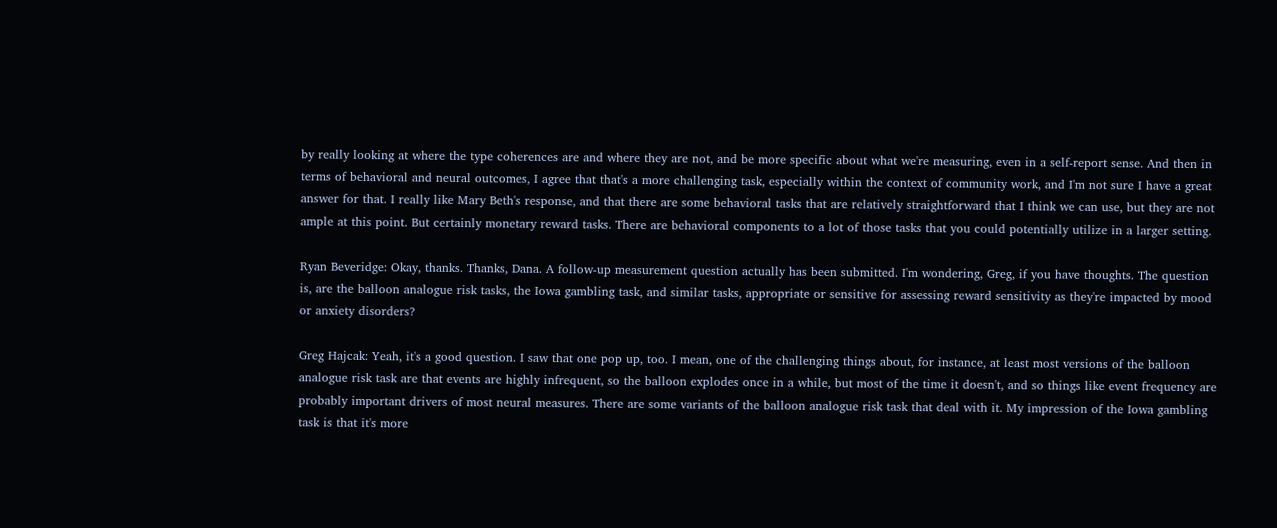by really looking at where the type coherences are and where they are not, and be more specific about what we're measuring, even in a self-report sense. And then in terms of behavioral and neural outcomes, I agree that that's a more challenging task, especially within the context of community work, and I'm not sure I have a great answer for that. I really like Mary Beth's response, and that there are some behavioral tasks that are relatively straightforward that I think we can use, but they are not ample at this point. But certainly monetary reward tasks. There are behavioral components to a lot of those tasks that you could potentially utilize in a larger setting.

Ryan Beveridge: Okay, thanks. Thanks, Dana. A follow-up measurement question actually has been submitted. I'm wondering, Greg, if you have thoughts. The question is, are the balloon analogue risk tasks, the Iowa gambling task, and similar tasks, appropriate or sensitive for assessing reward sensitivity as they're impacted by mood or anxiety disorders?

Greg Hajcak: Yeah, it's a good question. I saw that one pop up, too. I mean, one of the challenging things about, for instance, at least most versions of the balloon analogue risk task are that events are highly infrequent, so the balloon explodes once in a while, but most of the time it doesn't, and so things like event frequency are probably important drivers of most neural measures. There are some variants of the balloon analogue risk task that deal with it. My impression of the Iowa gambling task is that it's more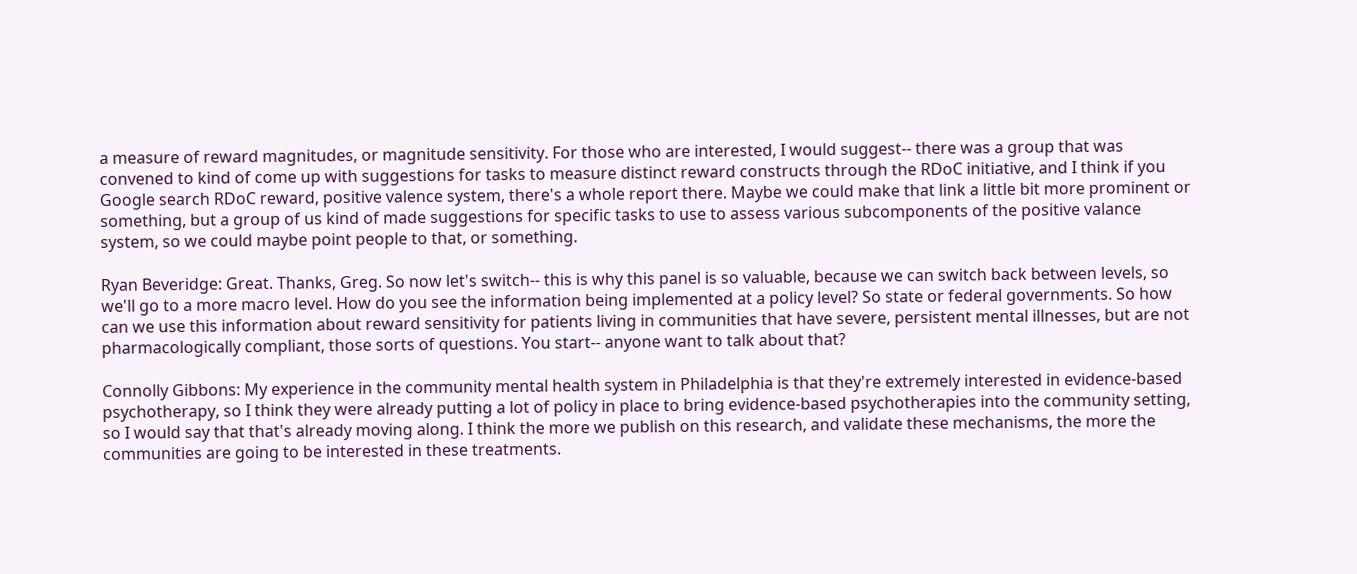a measure of reward magnitudes, or magnitude sensitivity. For those who are interested, I would suggest-- there was a group that was convened to kind of come up with suggestions for tasks to measure distinct reward constructs through the RDoC initiative, and I think if you Google search RDoC reward, positive valence system, there's a whole report there. Maybe we could make that link a little bit more prominent or something, but a group of us kind of made suggestions for specific tasks to use to assess various subcomponents of the positive valance system, so we could maybe point people to that, or something.

Ryan Beveridge: Great. Thanks, Greg. So now let's switch-- this is why this panel is so valuable, because we can switch back between levels, so we'll go to a more macro level. How do you see the information being implemented at a policy level? So state or federal governments. So how can we use this information about reward sensitivity for patients living in communities that have severe, persistent mental illnesses, but are not pharmacologically compliant, those sorts of questions. You start-- anyone want to talk about that?

Connolly Gibbons: My experience in the community mental health system in Philadelphia is that they're extremely interested in evidence-based psychotherapy, so I think they were already putting a lot of policy in place to bring evidence-based psychotherapies into the community setting, so I would say that that's already moving along. I think the more we publish on this research, and validate these mechanisms, the more the communities are going to be interested in these treatments.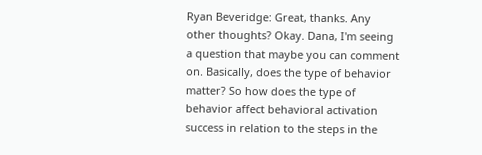Ryan Beveridge: Great, thanks. Any other thoughts? Okay. Dana, I'm seeing a question that maybe you can comment on. Basically, does the type of behavior matter? So how does the type of behavior affect behavioral activation success in relation to the steps in the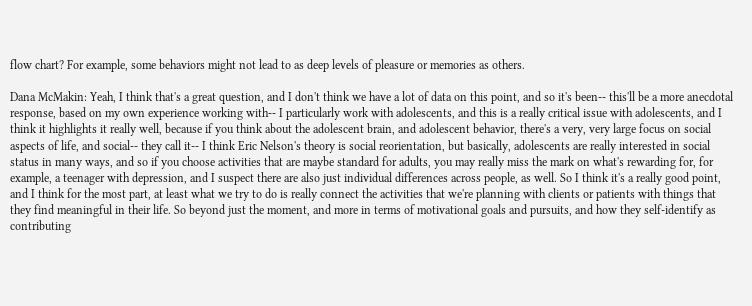flow chart? For example, some behaviors might not lead to as deep levels of pleasure or memories as others.

Dana McMakin: Yeah, I think that's a great question, and I don't think we have a lot of data on this point, and so it's been-- this'll be a more anecdotal response, based on my own experience working with-- I particularly work with adolescents, and this is a really critical issue with adolescents, and I think it highlights it really well, because if you think about the adolescent brain, and adolescent behavior, there's a very, very large focus on social aspects of life, and social-- they call it-- I think Eric Nelson's theory is social reorientation, but basically, adolescents are really interested in social status in many ways, and so if you choose activities that are maybe standard for adults, you may really miss the mark on what's rewarding for, for example, a teenager with depression, and I suspect there are also just individual differences across people, as well. So I think it's a really good point, and I think for the most part, at least what we try to do is really connect the activities that we're planning with clients or patients with things that they find meaningful in their life. So beyond just the moment, and more in terms of motivational goals and pursuits, and how they self-identify as contributing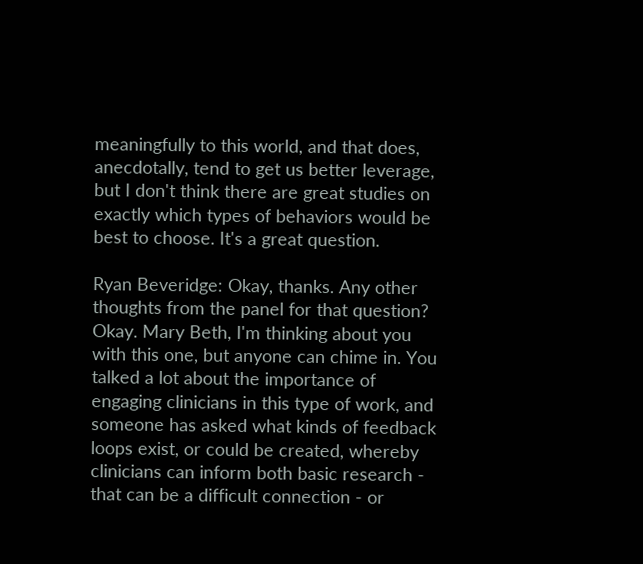meaningfully to this world, and that does, anecdotally, tend to get us better leverage, but I don't think there are great studies on exactly which types of behaviors would be best to choose. It's a great question.

Ryan Beveridge: Okay, thanks. Any other thoughts from the panel for that question? Okay. Mary Beth, I'm thinking about you with this one, but anyone can chime in. You talked a lot about the importance of engaging clinicians in this type of work, and someone has asked what kinds of feedback loops exist, or could be created, whereby clinicians can inform both basic research - that can be a difficult connection - or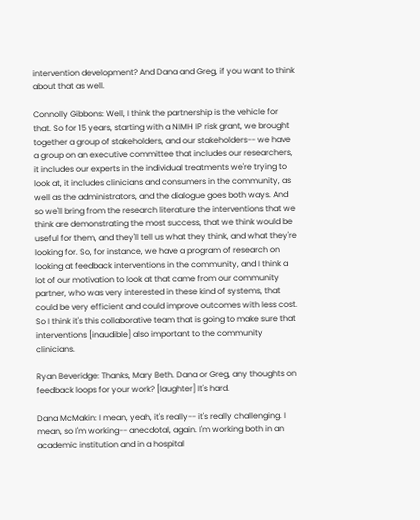intervention development? And Dana and Greg, if you want to think about that as well.

Connolly Gibbons: Well, I think the partnership is the vehicle for that. So for 15 years, starting with a NIMH IP risk grant, we brought together a group of stakeholders, and our stakeholders-- we have a group on an executive committee that includes our researchers, it includes our experts in the individual treatments we're trying to look at, it includes clinicians and consumers in the community, as well as the administrators, and the dialogue goes both ways. And so we'll bring from the research literature the interventions that we think are demonstrating the most success, that we think would be useful for them, and they'll tell us what they think, and what they're looking for. So, for instance, we have a program of research on looking at feedback interventions in the community, and I think a lot of our motivation to look at that came from our community partner, who was very interested in these kind of systems, that could be very efficient and could improve outcomes with less cost. So I think it's this collaborative team that is going to make sure that interventions [inaudible] also important to the community clinicians.

Ryan Beveridge: Thanks, Mary Beth. Dana or Greg, any thoughts on feedback loops for your work? [laughter] It's hard.

Dana McMakin: I mean, yeah, it's really-- it's really challenging. I mean, so I'm working-- anecdotal, again. I'm working both in an academic institution and in a hospital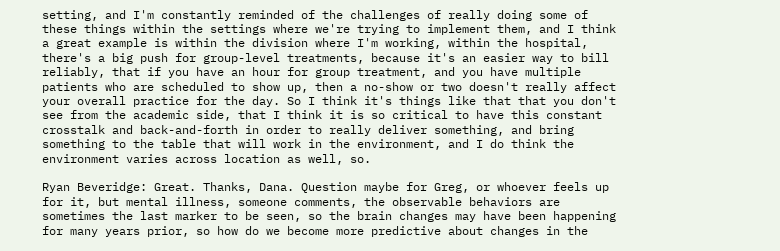setting, and I'm constantly reminded of the challenges of really doing some of these things within the settings where we're trying to implement them, and I think a great example is within the division where I'm working, within the hospital, there's a big push for group-level treatments, because it's an easier way to bill reliably, that if you have an hour for group treatment, and you have multiple patients who are scheduled to show up, then a no-show or two doesn't really affect your overall practice for the day. So I think it's things like that that you don't see from the academic side, that I think it is so critical to have this constant crosstalk and back-and-forth in order to really deliver something, and bring something to the table that will work in the environment, and I do think the environment varies across location as well, so.

Ryan Beveridge: Great. Thanks, Dana. Question maybe for Greg, or whoever feels up for it, but mental illness, someone comments, the observable behaviors are sometimes the last marker to be seen, so the brain changes may have been happening for many years prior, so how do we become more predictive about changes in the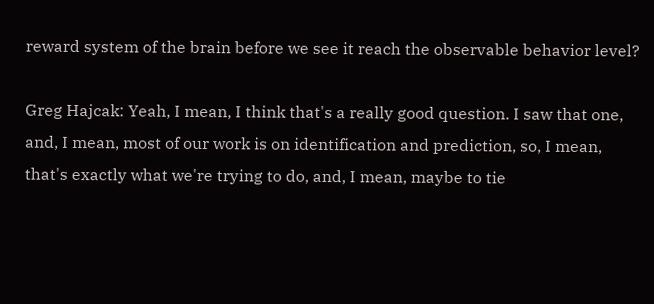reward system of the brain before we see it reach the observable behavior level?

Greg Hajcak: Yeah, I mean, I think that's a really good question. I saw that one, and, I mean, most of our work is on identification and prediction, so, I mean, that's exactly what we're trying to do, and, I mean, maybe to tie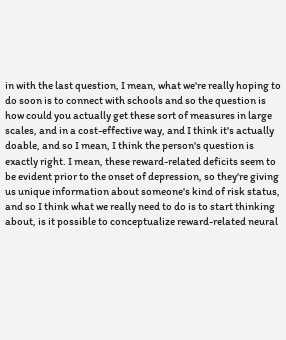in with the last question, I mean, what we're really hoping to do soon is to connect with schools and so the question is how could you actually get these sort of measures in large scales, and in a cost-effective way, and I think it's actually doable, and so I mean, I think the person's question is exactly right. I mean, these reward-related deficits seem to be evident prior to the onset of depression, so they're giving us unique information about someone's kind of risk status, and so I think what we really need to do is to start thinking about, is it possible to conceptualize reward-related neural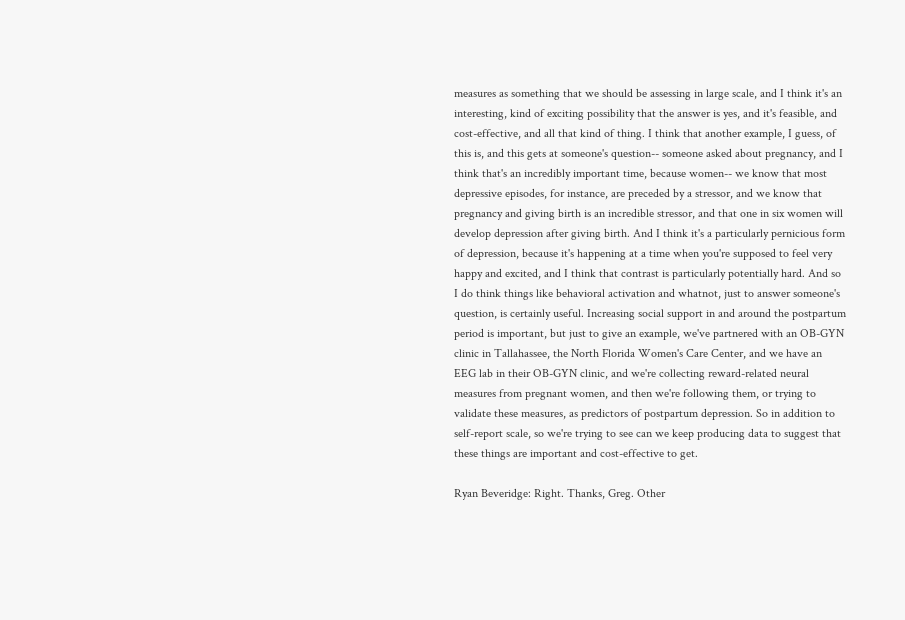measures as something that we should be assessing in large scale, and I think it's an interesting, kind of exciting possibility that the answer is yes, and it's feasible, and cost-effective, and all that kind of thing. I think that another example, I guess, of this is, and this gets at someone's question-- someone asked about pregnancy, and I think that's an incredibly important time, because women-- we know that most depressive episodes, for instance, are preceded by a stressor, and we know that pregnancy and giving birth is an incredible stressor, and that one in six women will develop depression after giving birth. And I think it's a particularly pernicious form of depression, because it's happening at a time when you're supposed to feel very happy and excited, and I think that contrast is particularly potentially hard. And so I do think things like behavioral activation and whatnot, just to answer someone's question, is certainly useful. Increasing social support in and around the postpartum period is important, but just to give an example, we've partnered with an OB-GYN clinic in Tallahassee, the North Florida Women's Care Center, and we have an EEG lab in their OB-GYN clinic, and we're collecting reward-related neural measures from pregnant women, and then we're following them, or trying to validate these measures, as predictors of postpartum depression. So in addition to self-report scale, so we're trying to see can we keep producing data to suggest that these things are important and cost-effective to get.

Ryan Beveridge: Right. Thanks, Greg. Other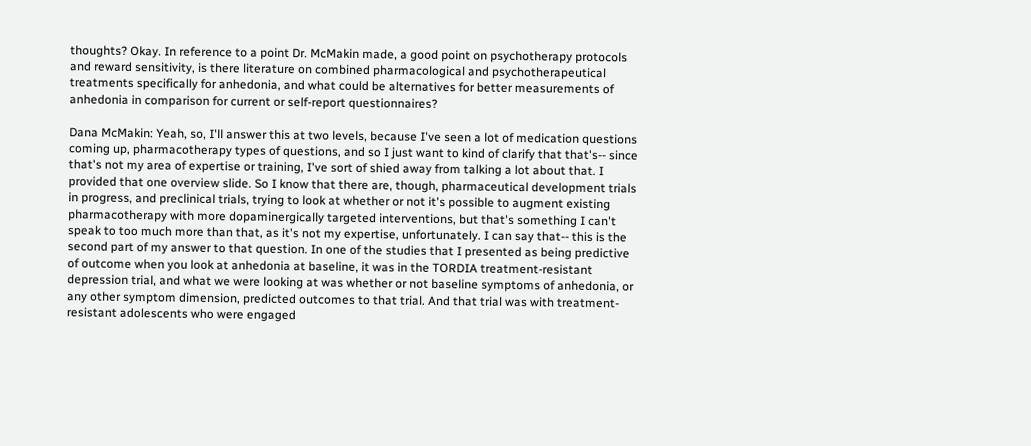thoughts? Okay. In reference to a point Dr. McMakin made, a good point on psychotherapy protocols and reward sensitivity, is there literature on combined pharmacological and psychotherapeutical treatments specifically for anhedonia, and what could be alternatives for better measurements of anhedonia in comparison for current or self-report questionnaires?

Dana McMakin: Yeah, so, I'll answer this at two levels, because I've seen a lot of medication questions coming up, pharmacotherapy types of questions, and so I just want to kind of clarify that that's-- since that's not my area of expertise or training, I've sort of shied away from talking a lot about that. I provided that one overview slide. So I know that there are, though, pharmaceutical development trials in progress, and preclinical trials, trying to look at whether or not it's possible to augment existing pharmacotherapy with more dopaminergically targeted interventions, but that's something I can't speak to too much more than that, as it's not my expertise, unfortunately. I can say that-- this is the second part of my answer to that question. In one of the studies that I presented as being predictive of outcome when you look at anhedonia at baseline, it was in the TORDIA treatment-resistant depression trial, and what we were looking at was whether or not baseline symptoms of anhedonia, or any other symptom dimension, predicted outcomes to that trial. And that trial was with treatment-resistant adolescents who were engaged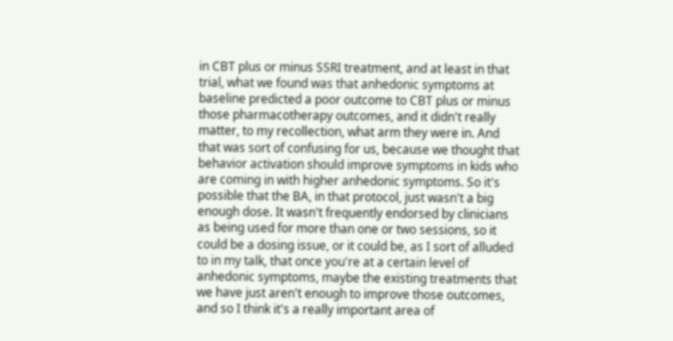in CBT plus or minus SSRI treatment, and at least in that trial, what we found was that anhedonic symptoms at baseline predicted a poor outcome to CBT plus or minus those pharmacotherapy outcomes, and it didn't really matter, to my recollection, what arm they were in. And that was sort of confusing for us, because we thought that behavior activation should improve symptoms in kids who are coming in with higher anhedonic symptoms. So it's possible that the BA, in that protocol, just wasn't a big enough dose. It wasn't frequently endorsed by clinicians as being used for more than one or two sessions, so it could be a dosing issue, or it could be, as I sort of alluded to in my talk, that once you're at a certain level of anhedonic symptoms, maybe the existing treatments that we have just aren't enough to improve those outcomes, and so I think it's a really important area of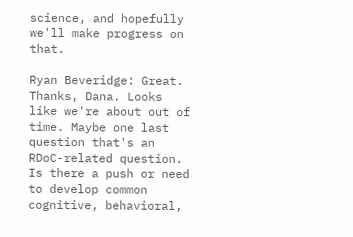science, and hopefully we'll make progress on that.

Ryan Beveridge: Great. Thanks, Dana. Looks like we're about out of time. Maybe one last question that's an RDoC-related question. Is there a push or need to develop common cognitive, behavioral,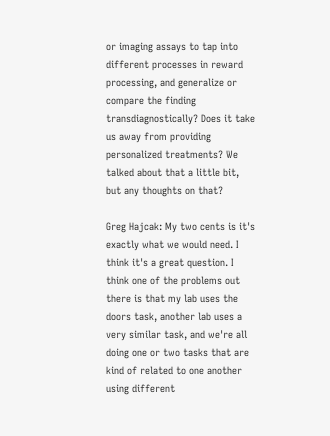or imaging assays to tap into different processes in reward processing, and generalize or compare the finding transdiagnostically? Does it take us away from providing personalized treatments? We talked about that a little bit, but any thoughts on that?

Greg Hajcak: My two cents is it's exactly what we would need. I think it's a great question. I think one of the problems out there is that my lab uses the doors task, another lab uses a very similar task, and we're all doing one or two tasks that are kind of related to one another using different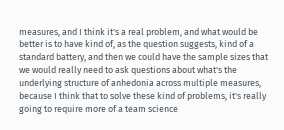measures, and I think it's a real problem, and what would be better is to have kind of, as the question suggests, kind of a standard battery, and then we could have the sample sizes that we would really need to ask questions about what's the underlying structure of anhedonia across multiple measures, because I think that to solve these kind of problems, it's really going to require more of a team science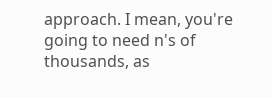approach. I mean, you're going to need n's of thousands, as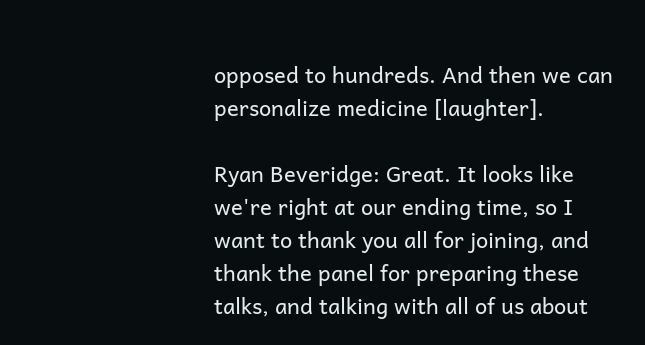opposed to hundreds. And then we can personalize medicine [laughter].

Ryan Beveridge: Great. It looks like we're right at our ending time, so I want to thank you all for joining, and thank the panel for preparing these talks, and talking with all of us about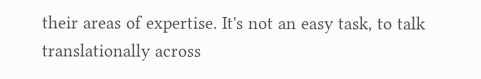their areas of expertise. It's not an easy task, to talk translationally across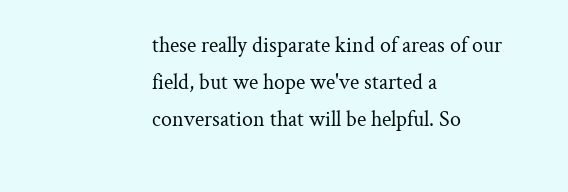these really disparate kind of areas of our field, but we hope we've started a conversation that will be helpful. So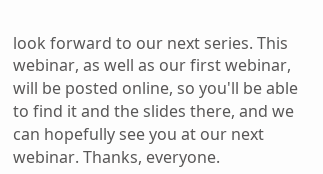look forward to our next series. This webinar, as well as our first webinar, will be posted online, so you'll be able to find it and the slides there, and we can hopefully see you at our next webinar. Thanks, everyone.